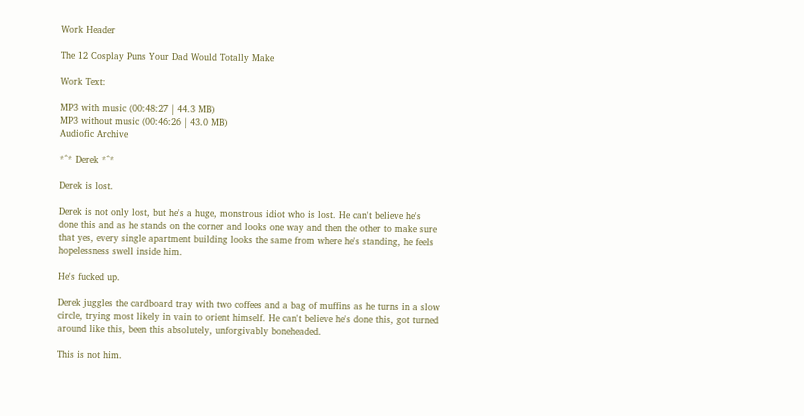Work Header

The 12 Cosplay Puns Your Dad Would Totally Make

Work Text:

MP3 with music (00:48:27 | 44.3 MB)
MP3 without music (00:46:26 | 43.0 MB)
Audiofic Archive

*^* Derek *^*

Derek is lost.

Derek is not only lost, but he's a huge, monstrous idiot who is lost. He can't believe he's done this and as he stands on the corner and looks one way and then the other to make sure that yes, every single apartment building looks the same from where he's standing, he feels hopelessness swell inside him.

He's fucked up.

Derek juggles the cardboard tray with two coffees and a bag of muffins as he turns in a slow circle, trying most likely in vain to orient himself. He can't believe he's done this, got turned around like this, been this absolutely, unforgivably boneheaded.

This is not him.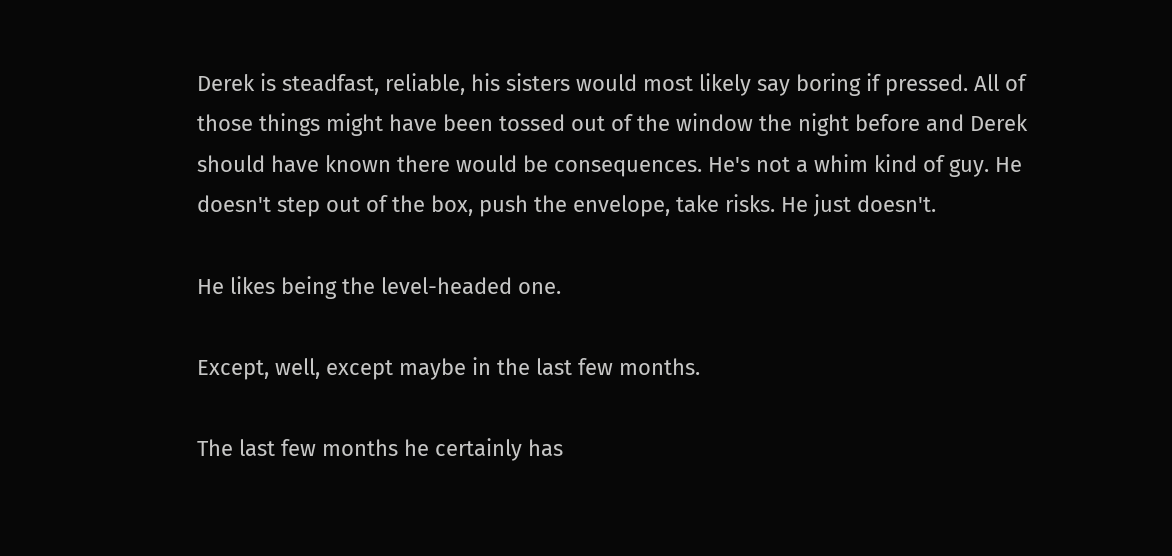Derek is steadfast, reliable, his sisters would most likely say boring if pressed. All of those things might have been tossed out of the window the night before and Derek should have known there would be consequences. He's not a whim kind of guy. He doesn't step out of the box, push the envelope, take risks. He just doesn't.

He likes being the level-headed one.

Except, well, except maybe in the last few months.

The last few months he certainly has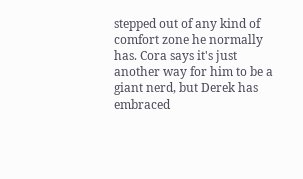stepped out of any kind of comfort zone he normally has. Cora says it's just another way for him to be a giant nerd, but Derek has embraced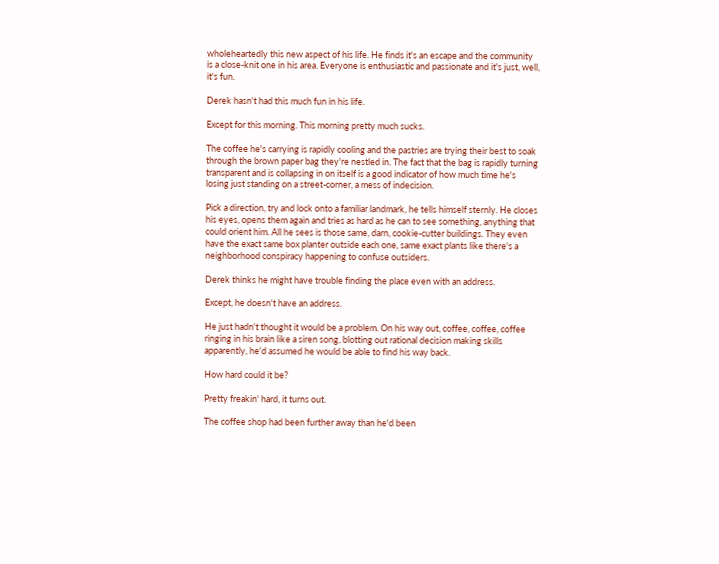wholeheartedly this new aspect of his life. He finds it's an escape and the community is a close-knit one in his area. Everyone is enthusiastic and passionate and it's just, well, it's fun.

Derek hasn't had this much fun in his life.

Except for this morning. This morning pretty much sucks.

The coffee he's carrying is rapidly cooling and the pastries are trying their best to soak through the brown paper bag they're nestled in. The fact that the bag is rapidly turning transparent and is collapsing in on itself is a good indicator of how much time he's losing just standing on a street-corner, a mess of indecision.

Pick a direction, try and lock onto a familiar landmark, he tells himself sternly. He closes his eyes, opens them again and tries as hard as he can to see something, anything that could orient him. All he sees is those same, darn, cookie-cutter buildings. They even have the exact same box planter outside each one, same exact plants like there's a neighborhood conspiracy happening to confuse outsiders.

Derek thinks he might have trouble finding the place even with an address.

Except, he doesn't have an address.

He just hadn't thought it would be a problem. On his way out, coffee, coffee, coffee ringing in his brain like a siren song, blotting out rational decision making skills apparently, he'd assumed he would be able to find his way back.

How hard could it be?

Pretty freakin' hard, it turns out.

The coffee shop had been further away than he'd been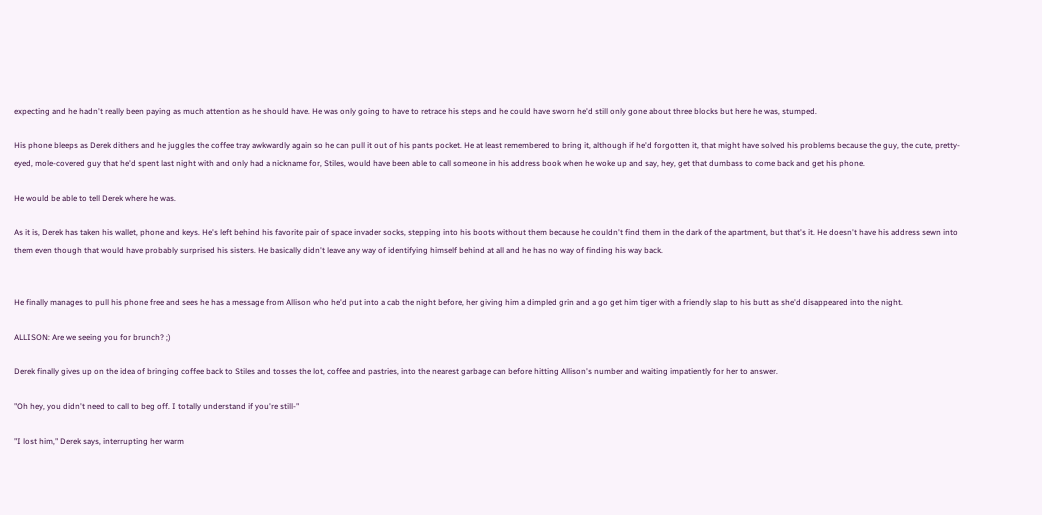expecting and he hadn't really been paying as much attention as he should have. He was only going to have to retrace his steps and he could have sworn he'd still only gone about three blocks but here he was, stumped.

His phone bleeps as Derek dithers and he juggles the coffee tray awkwardly again so he can pull it out of his pants pocket. He at least remembered to bring it, although if he'd forgotten it, that might have solved his problems because the guy, the cute, pretty-eyed, mole-covered guy that he'd spent last night with and only had a nickname for, Stiles, would have been able to call someone in his address book when he woke up and say, hey, get that dumbass to come back and get his phone.

He would be able to tell Derek where he was.

As it is, Derek has taken his wallet, phone and keys. He's left behind his favorite pair of space invader socks, stepping into his boots without them because he couldn't find them in the dark of the apartment, but that's it. He doesn't have his address sewn into them even though that would have probably surprised his sisters. He basically didn't leave any way of identifying himself behind at all and he has no way of finding his way back.


He finally manages to pull his phone free and sees he has a message from Allison who he'd put into a cab the night before, her giving him a dimpled grin and a go get him tiger with a friendly slap to his butt as she'd disappeared into the night.

ALLISON: Are we seeing you for brunch? ;)

Derek finally gives up on the idea of bringing coffee back to Stiles and tosses the lot, coffee and pastries, into the nearest garbage can before hitting Allison's number and waiting impatiently for her to answer.

"Oh hey, you didn't need to call to beg off. I totally understand if you're still-"

"I lost him," Derek says, interrupting her warm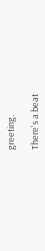greeting.

There's a beat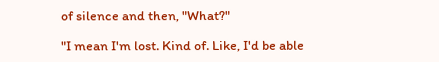of silence and then, "What?"

"I mean I'm lost. Kind of. Like, I'd be able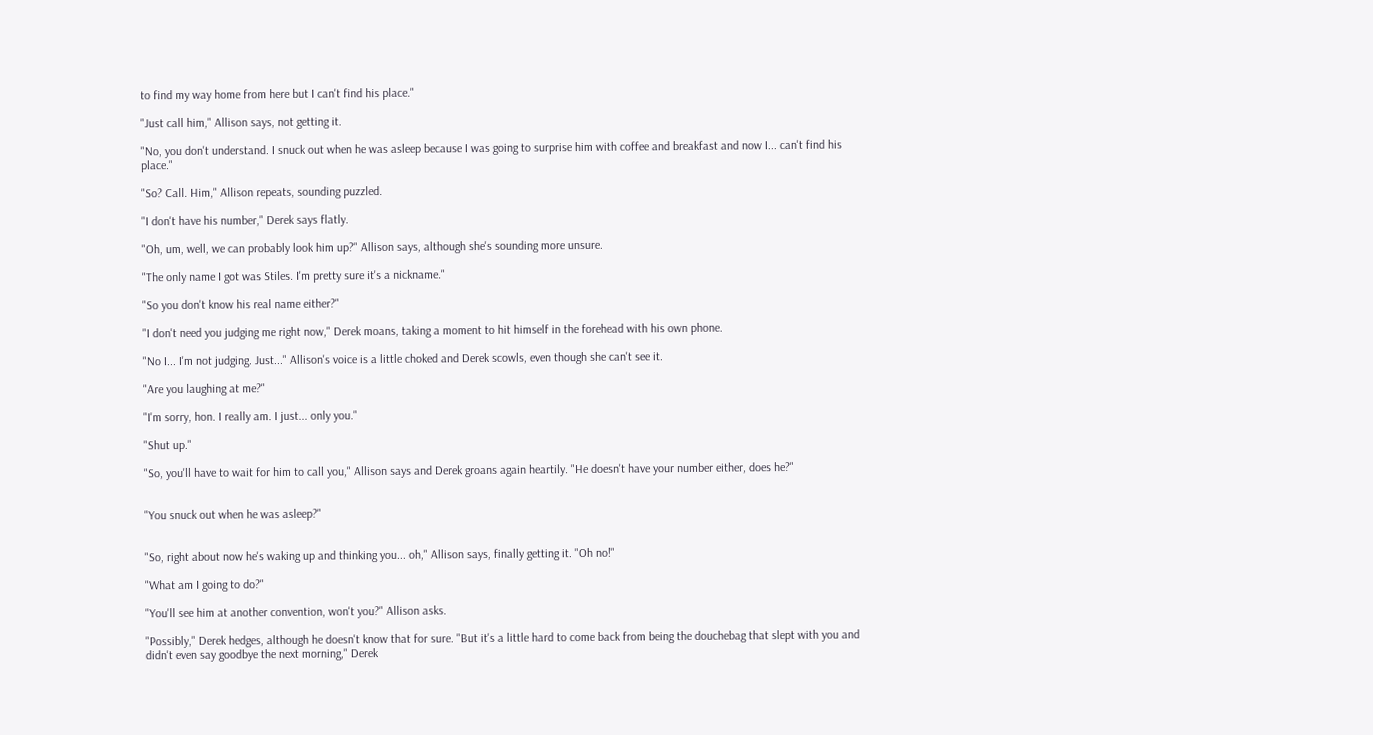to find my way home from here but I can't find his place."

"Just call him," Allison says, not getting it.

"No, you don't understand. I snuck out when he was asleep because I was going to surprise him with coffee and breakfast and now I... can't find his place."

"So? Call. Him," Allison repeats, sounding puzzled.

"I don't have his number," Derek says flatly.

"Oh, um, well, we can probably look him up?" Allison says, although she's sounding more unsure.

"The only name I got was Stiles. I'm pretty sure it's a nickname."

"So you don't know his real name either?"

"I don't need you judging me right now," Derek moans, taking a moment to hit himself in the forehead with his own phone.

"No I... I'm not judging. Just..." Allison's voice is a little choked and Derek scowls, even though she can't see it.

"Are you laughing at me?"

"I'm sorry, hon. I really am. I just... only you."

"Shut up."

"So, you'll have to wait for him to call you," Allison says and Derek groans again heartily. "He doesn't have your number either, does he?"


"You snuck out when he was asleep?"


"So, right about now he's waking up and thinking you... oh," Allison says, finally getting it. "Oh no!"

"What am I going to do?"

"You'll see him at another convention, won't you?" Allison asks.

"Possibly," Derek hedges, although he doesn't know that for sure. "But it's a little hard to come back from being the douchebag that slept with you and didn't even say goodbye the next morning," Derek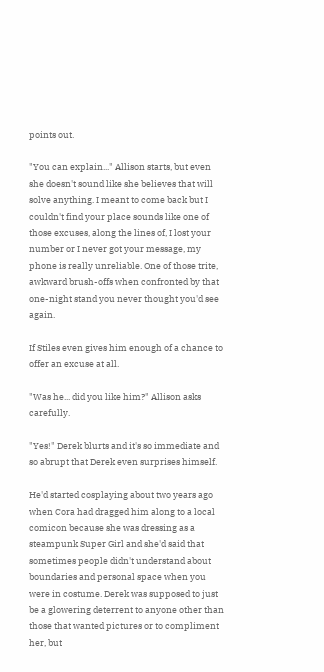points out.

"You can explain..." Allison starts, but even she doesn't sound like she believes that will solve anything. I meant to come back but I couldn't find your place sounds like one of those excuses, along the lines of, I lost your number or I never got your message, my phone is really unreliable. One of those trite, awkward brush-offs when confronted by that one-night stand you never thought you'd see again.

If Stiles even gives him enough of a chance to offer an excuse at all.

"Was he... did you like him?" Allison asks carefully.

"Yes!" Derek blurts and it's so immediate and so abrupt that Derek even surprises himself.

He'd started cosplaying about two years ago when Cora had dragged him along to a local comicon because she was dressing as a steampunk Super Girl and she'd said that sometimes people didn't understand about boundaries and personal space when you were in costume. Derek was supposed to just be a glowering deterrent to anyone other than those that wanted pictures or to compliment her, but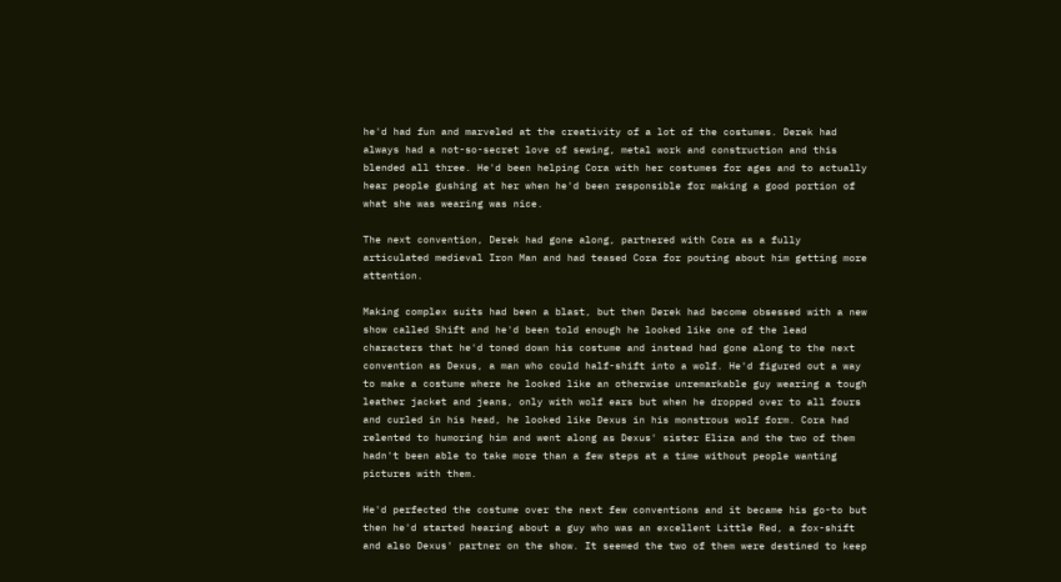he'd had fun and marveled at the creativity of a lot of the costumes. Derek had always had a not-so-secret love of sewing, metal work and construction and this blended all three. He'd been helping Cora with her costumes for ages and to actually hear people gushing at her when he'd been responsible for making a good portion of what she was wearing was nice.

The next convention, Derek had gone along, partnered with Cora as a fully articulated medieval Iron Man and had teased Cora for pouting about him getting more attention.

Making complex suits had been a blast, but then Derek had become obsessed with a new show called Shift and he'd been told enough he looked like one of the lead characters that he'd toned down his costume and instead had gone along to the next convention as Dexus, a man who could half-shift into a wolf. He'd figured out a way to make a costume where he looked like an otherwise unremarkable guy wearing a tough leather jacket and jeans, only with wolf ears but when he dropped over to all fours and curled in his head, he looked like Dexus in his monstrous wolf form. Cora had relented to humoring him and went along as Dexus' sister Eliza and the two of them hadn't been able to take more than a few steps at a time without people wanting pictures with them.

He'd perfected the costume over the next few conventions and it became his go-to but then he'd started hearing about a guy who was an excellent Little Red, a fox-shift and also Dexus' partner on the show. It seemed the two of them were destined to keep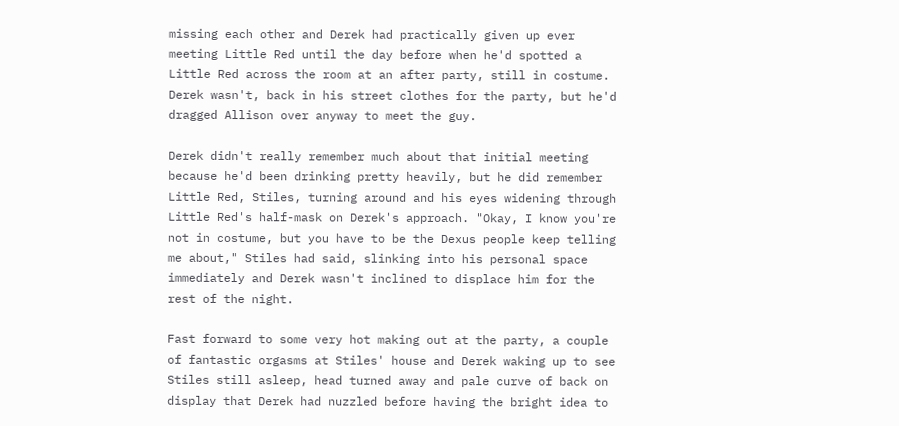missing each other and Derek had practically given up ever meeting Little Red until the day before when he'd spotted a Little Red across the room at an after party, still in costume. Derek wasn't, back in his street clothes for the party, but he'd dragged Allison over anyway to meet the guy.

Derek didn't really remember much about that initial meeting because he'd been drinking pretty heavily, but he did remember Little Red, Stiles, turning around and his eyes widening through Little Red's half-mask on Derek's approach. "Okay, I know you're not in costume, but you have to be the Dexus people keep telling me about," Stiles had said, slinking into his personal space immediately and Derek wasn't inclined to displace him for the rest of the night.

Fast forward to some very hot making out at the party, a couple of fantastic orgasms at Stiles' house and Derek waking up to see Stiles still asleep, head turned away and pale curve of back on display that Derek had nuzzled before having the bright idea to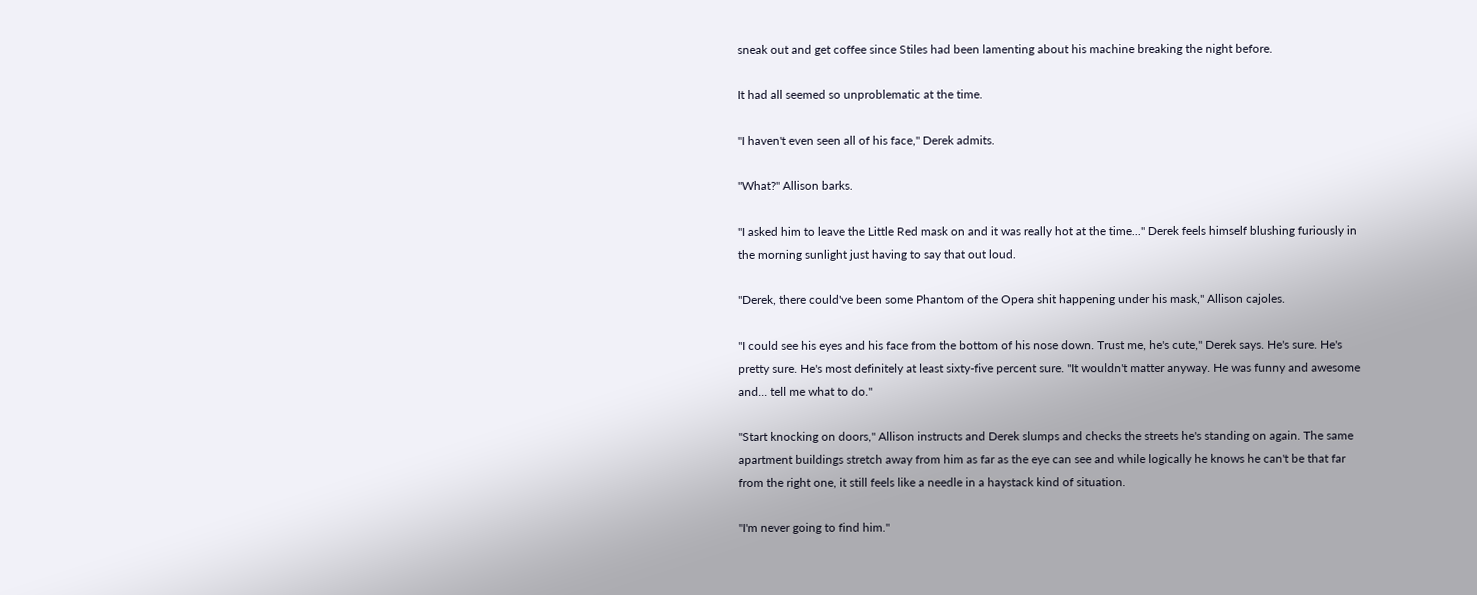sneak out and get coffee since Stiles had been lamenting about his machine breaking the night before.

It had all seemed so unproblematic at the time.

"I haven't even seen all of his face," Derek admits.

"What?" Allison barks.

"I asked him to leave the Little Red mask on and it was really hot at the time..." Derek feels himself blushing furiously in the morning sunlight just having to say that out loud.

"Derek, there could've been some Phantom of the Opera shit happening under his mask," Allison cajoles.

"I could see his eyes and his face from the bottom of his nose down. Trust me, he's cute," Derek says. He's sure. He's pretty sure. He's most definitely at least sixty-five percent sure. "It wouldn't matter anyway. He was funny and awesome and... tell me what to do."

"Start knocking on doors," Allison instructs and Derek slumps and checks the streets he's standing on again. The same apartment buildings stretch away from him as far as the eye can see and while logically he knows he can't be that far from the right one, it still feels like a needle in a haystack kind of situation.

"I'm never going to find him."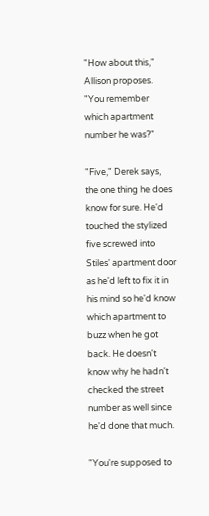"How about this," Allison proposes. "You remember which apartment number he was?"

"Five," Derek says, the one thing he does know for sure. He'd touched the stylized five screwed into Stiles' apartment door as he'd left to fix it in his mind so he'd know which apartment to buzz when he got back. He doesn't know why he hadn't checked the street number as well since he'd done that much.

"You're supposed to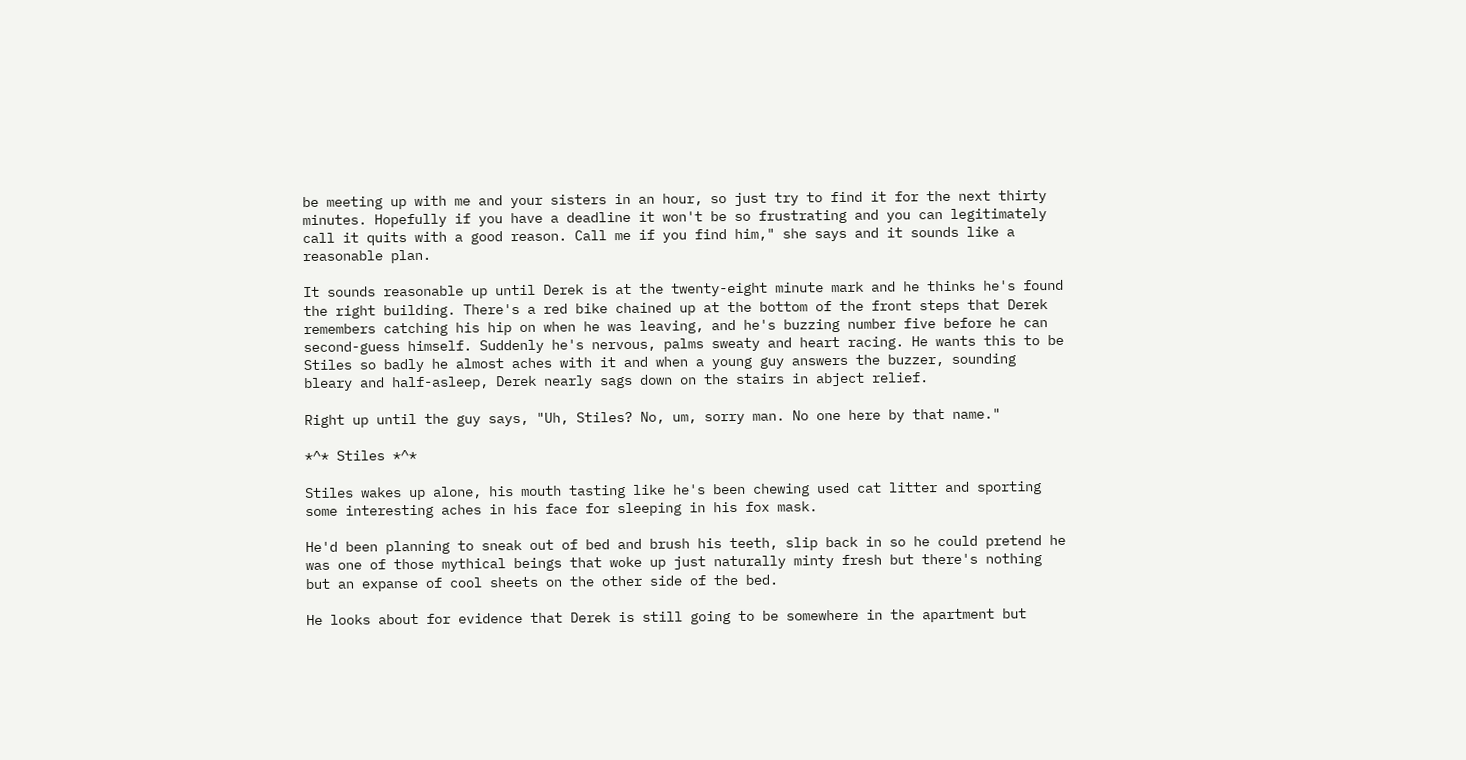be meeting up with me and your sisters in an hour, so just try to find it for the next thirty minutes. Hopefully if you have a deadline it won't be so frustrating and you can legitimately call it quits with a good reason. Call me if you find him," she says and it sounds like a reasonable plan.

It sounds reasonable up until Derek is at the twenty-eight minute mark and he thinks he's found the right building. There's a red bike chained up at the bottom of the front steps that Derek remembers catching his hip on when he was leaving, and he's buzzing number five before he can second-guess himself. Suddenly he's nervous, palms sweaty and heart racing. He wants this to be Stiles so badly he almost aches with it and when a young guy answers the buzzer, sounding bleary and half-asleep, Derek nearly sags down on the stairs in abject relief.

Right up until the guy says, "Uh, Stiles? No, um, sorry man. No one here by that name."

*^* Stiles *^*

Stiles wakes up alone, his mouth tasting like he's been chewing used cat litter and sporting some interesting aches in his face for sleeping in his fox mask.

He'd been planning to sneak out of bed and brush his teeth, slip back in so he could pretend he was one of those mythical beings that woke up just naturally minty fresh but there's nothing but an expanse of cool sheets on the other side of the bed.

He looks about for evidence that Derek is still going to be somewhere in the apartment but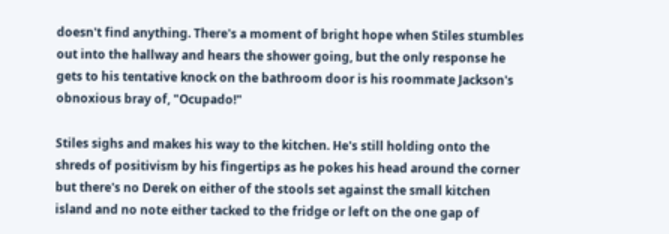doesn't find anything. There's a moment of bright hope when Stiles stumbles out into the hallway and hears the shower going, but the only response he gets to his tentative knock on the bathroom door is his roommate Jackson's obnoxious bray of, "Ocupado!"

Stiles sighs and makes his way to the kitchen. He's still holding onto the shreds of positivism by his fingertips as he pokes his head around the corner but there's no Derek on either of the stools set against the small kitchen island and no note either tacked to the fridge or left on the one gap of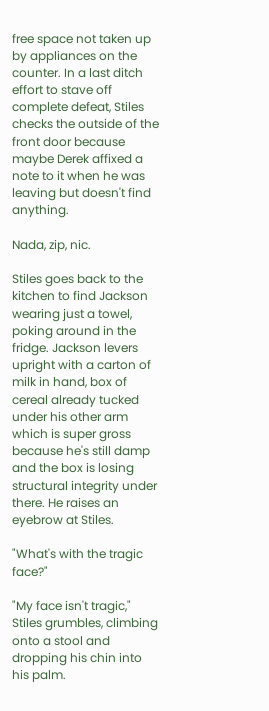free space not taken up by appliances on the counter. In a last ditch effort to stave off complete defeat, Stiles checks the outside of the front door because maybe Derek affixed a note to it when he was leaving but doesn't find anything.

Nada, zip, nic.

Stiles goes back to the kitchen to find Jackson wearing just a towel, poking around in the fridge. Jackson levers upright with a carton of milk in hand, box of cereal already tucked under his other arm which is super gross because he's still damp and the box is losing structural integrity under there. He raises an eyebrow at Stiles.

"What's with the tragic face?"

"My face isn't tragic," Stiles grumbles, climbing onto a stool and dropping his chin into his palm.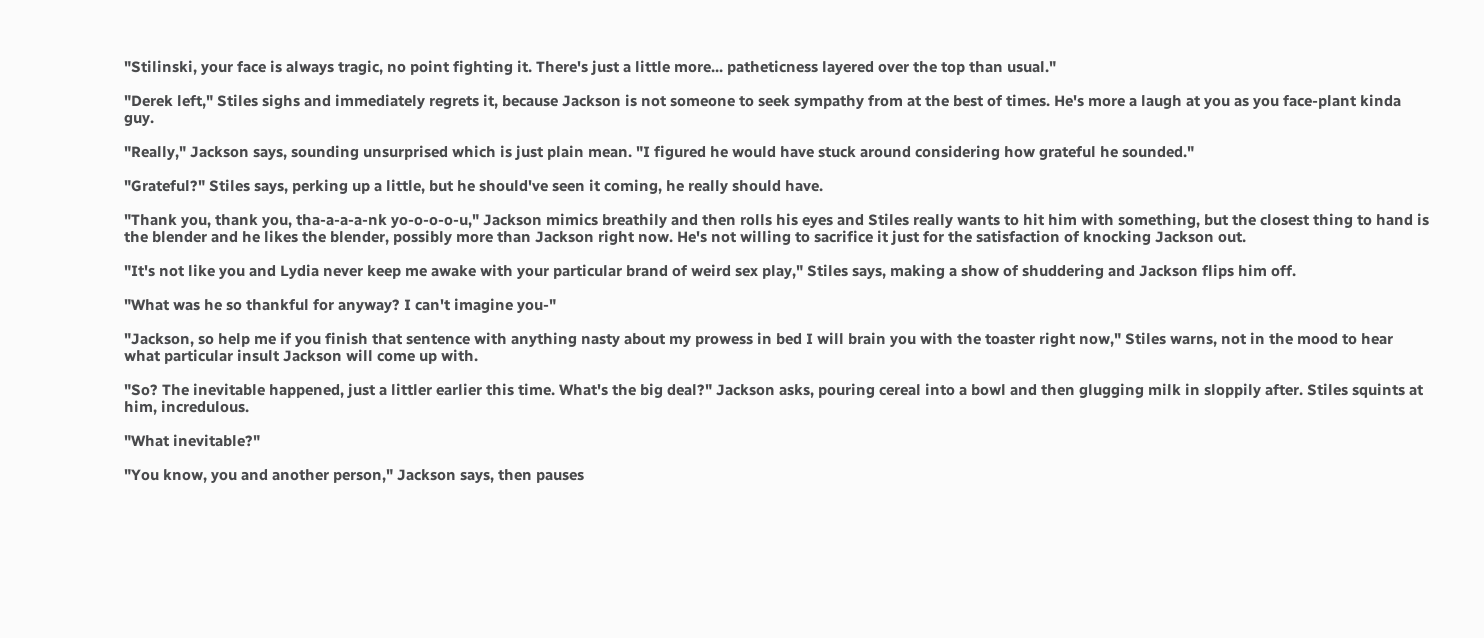"Stilinski, your face is always tragic, no point fighting it. There's just a little more... patheticness layered over the top than usual."

"Derek left," Stiles sighs and immediately regrets it, because Jackson is not someone to seek sympathy from at the best of times. He's more a laugh at you as you face-plant kinda guy.

"Really," Jackson says, sounding unsurprised which is just plain mean. "I figured he would have stuck around considering how grateful he sounded."

"Grateful?" Stiles says, perking up a little, but he should've seen it coming, he really should have.

"Thank you, thank you, tha-a-a-a-nk yo-o-o-o-u," Jackson mimics breathily and then rolls his eyes and Stiles really wants to hit him with something, but the closest thing to hand is the blender and he likes the blender, possibly more than Jackson right now. He's not willing to sacrifice it just for the satisfaction of knocking Jackson out.

"It's not like you and Lydia never keep me awake with your particular brand of weird sex play," Stiles says, making a show of shuddering and Jackson flips him off.

"What was he so thankful for anyway? I can't imagine you-"

"Jackson, so help me if you finish that sentence with anything nasty about my prowess in bed I will brain you with the toaster right now," Stiles warns, not in the mood to hear what particular insult Jackson will come up with.

"So? The inevitable happened, just a littler earlier this time. What's the big deal?" Jackson asks, pouring cereal into a bowl and then glugging milk in sloppily after. Stiles squints at him, incredulous.

"What inevitable?"

"You know, you and another person," Jackson says, then pauses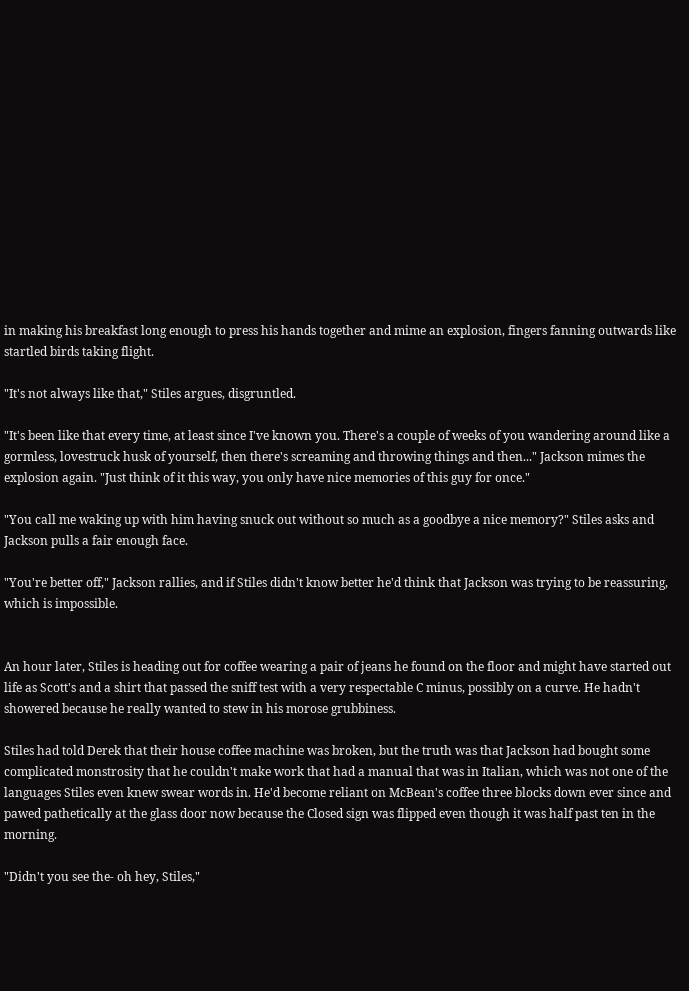in making his breakfast long enough to press his hands together and mime an explosion, fingers fanning outwards like startled birds taking flight.

"It's not always like that," Stiles argues, disgruntled.

"It's been like that every time, at least since I've known you. There's a couple of weeks of you wandering around like a gormless, lovestruck husk of yourself, then there's screaming and throwing things and then..." Jackson mimes the explosion again. "Just think of it this way, you only have nice memories of this guy for once."

"You call me waking up with him having snuck out without so much as a goodbye a nice memory?" Stiles asks and Jackson pulls a fair enough face.

"You're better off," Jackson rallies, and if Stiles didn't know better he'd think that Jackson was trying to be reassuring, which is impossible.


An hour later, Stiles is heading out for coffee wearing a pair of jeans he found on the floor and might have started out life as Scott's and a shirt that passed the sniff test with a very respectable C minus, possibly on a curve. He hadn't showered because he really wanted to stew in his morose grubbiness.

Stiles had told Derek that their house coffee machine was broken, but the truth was that Jackson had bought some complicated monstrosity that he couldn't make work that had a manual that was in Italian, which was not one of the languages Stiles even knew swear words in. He'd become reliant on McBean's coffee three blocks down ever since and pawed pathetically at the glass door now because the Closed sign was flipped even though it was half past ten in the morning.

"Didn't you see the- oh hey, Stiles,"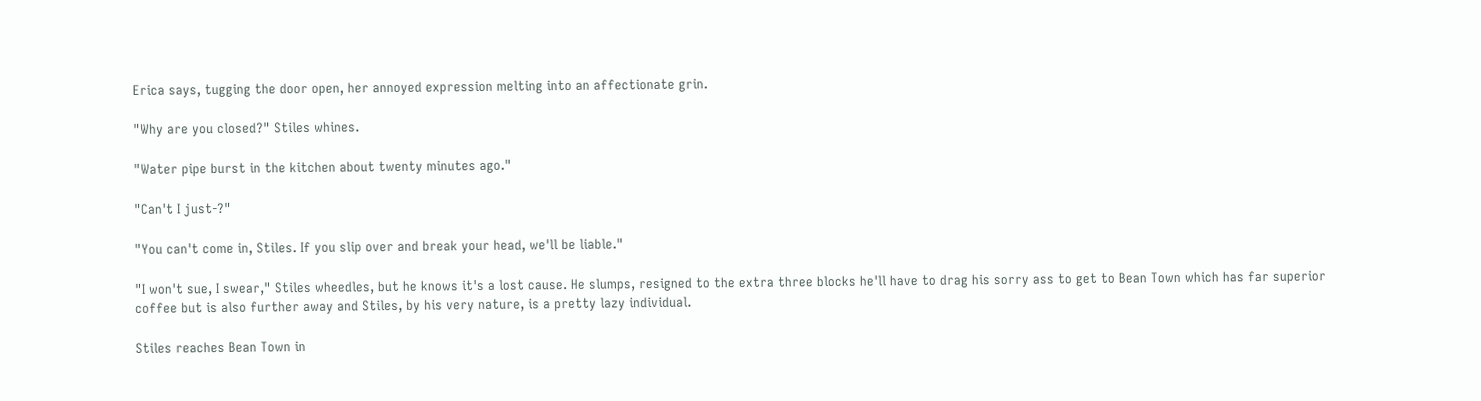Erica says, tugging the door open, her annoyed expression melting into an affectionate grin.

"Why are you closed?" Stiles whines.

"Water pipe burst in the kitchen about twenty minutes ago."

"Can't I just-?"

"You can't come in, Stiles. If you slip over and break your head, we'll be liable."

"I won't sue, I swear," Stiles wheedles, but he knows it's a lost cause. He slumps, resigned to the extra three blocks he'll have to drag his sorry ass to get to Bean Town which has far superior coffee but is also further away and Stiles, by his very nature, is a pretty lazy individual.

Stiles reaches Bean Town in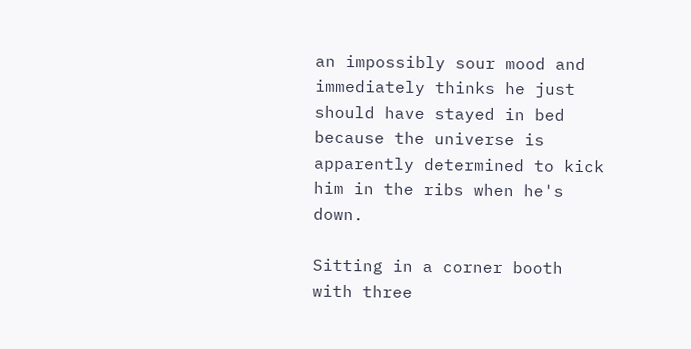an impossibly sour mood and immediately thinks he just should have stayed in bed because the universe is apparently determined to kick him in the ribs when he's down.

Sitting in a corner booth with three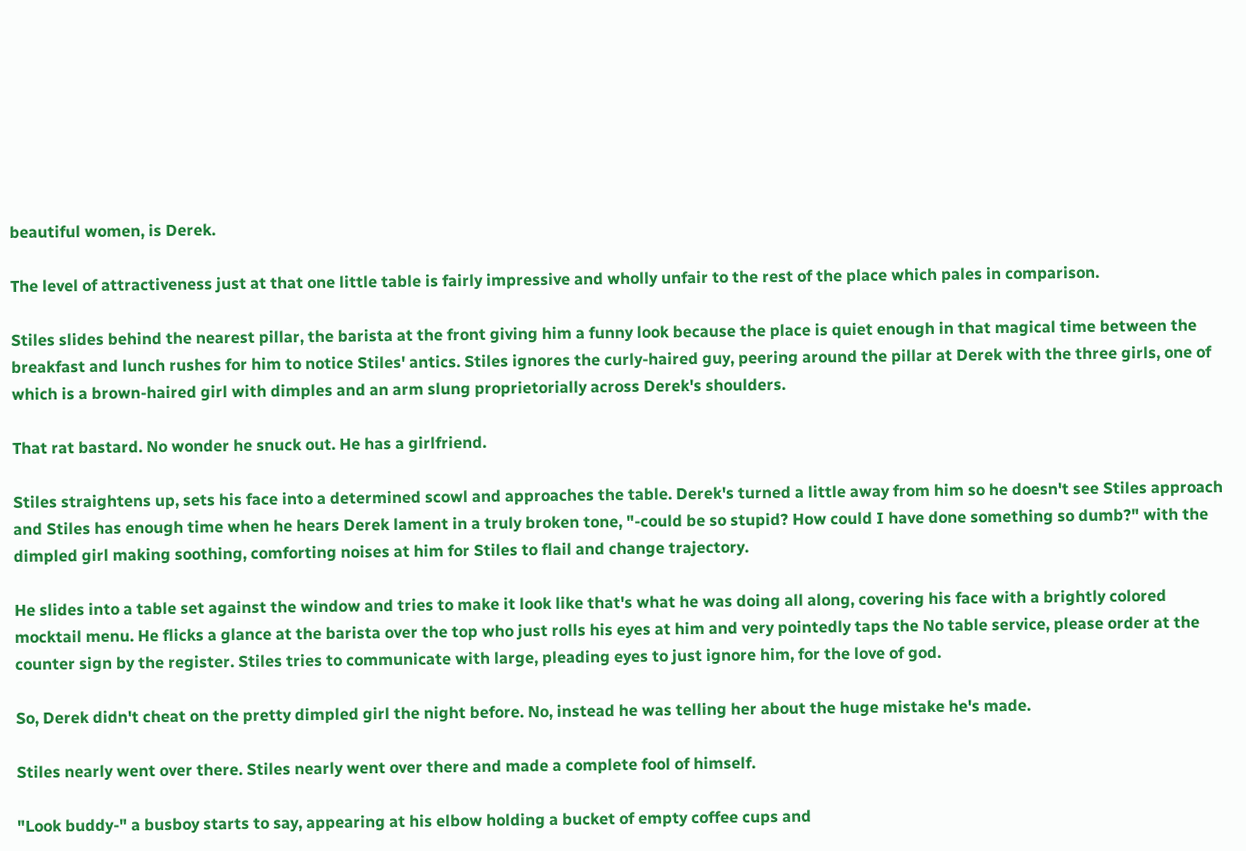beautiful women, is Derek.

The level of attractiveness just at that one little table is fairly impressive and wholly unfair to the rest of the place which pales in comparison.

Stiles slides behind the nearest pillar, the barista at the front giving him a funny look because the place is quiet enough in that magical time between the breakfast and lunch rushes for him to notice Stiles' antics. Stiles ignores the curly-haired guy, peering around the pillar at Derek with the three girls, one of which is a brown-haired girl with dimples and an arm slung proprietorially across Derek's shoulders.

That rat bastard. No wonder he snuck out. He has a girlfriend.

Stiles straightens up, sets his face into a determined scowl and approaches the table. Derek's turned a little away from him so he doesn't see Stiles approach and Stiles has enough time when he hears Derek lament in a truly broken tone, "-could be so stupid? How could I have done something so dumb?" with the dimpled girl making soothing, comforting noises at him for Stiles to flail and change trajectory.

He slides into a table set against the window and tries to make it look like that's what he was doing all along, covering his face with a brightly colored mocktail menu. He flicks a glance at the barista over the top who just rolls his eyes at him and very pointedly taps the No table service, please order at the counter sign by the register. Stiles tries to communicate with large, pleading eyes to just ignore him, for the love of god.

So, Derek didn't cheat on the pretty dimpled girl the night before. No, instead he was telling her about the huge mistake he's made.

Stiles nearly went over there. Stiles nearly went over there and made a complete fool of himself.

"Look buddy-" a busboy starts to say, appearing at his elbow holding a bucket of empty coffee cups and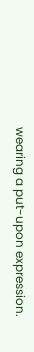wearing a put-upon expression.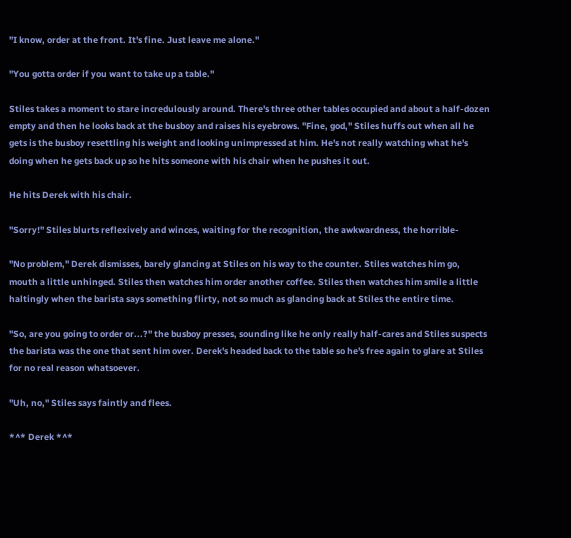"I know, order at the front. It's fine. Just leave me alone."

"You gotta order if you want to take up a table."

Stiles takes a moment to stare incredulously around. There's three other tables occupied and about a half-dozen empty and then he looks back at the busboy and raises his eyebrows. "Fine, god," Stiles huffs out when all he gets is the busboy resettling his weight and looking unimpressed at him. He's not really watching what he's doing when he gets back up so he hits someone with his chair when he pushes it out.

He hits Derek with his chair.

"Sorry!" Stiles blurts reflexively and winces, waiting for the recognition, the awkwardness, the horrible-

"No problem," Derek dismisses, barely glancing at Stiles on his way to the counter. Stiles watches him go, mouth a little unhinged. Stiles then watches him order another coffee. Stiles then watches him smile a little haltingly when the barista says something flirty, not so much as glancing back at Stiles the entire time.

"So, are you going to order or...?" the busboy presses, sounding like he only really half-cares and Stiles suspects the barista was the one that sent him over. Derek's headed back to the table so he's free again to glare at Stiles for no real reason whatsoever.

"Uh, no," Stiles says faintly and flees.

*^* Derek *^*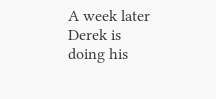A week later Derek is doing his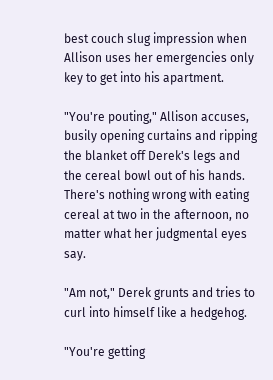best couch slug impression when Allison uses her emergencies only key to get into his apartment.

"You're pouting," Allison accuses, busily opening curtains and ripping the blanket off Derek's legs and the cereal bowl out of his hands. There's nothing wrong with eating cereal at two in the afternoon, no matter what her judgmental eyes say.

"Am not," Derek grunts and tries to curl into himself like a hedgehog.

"You're getting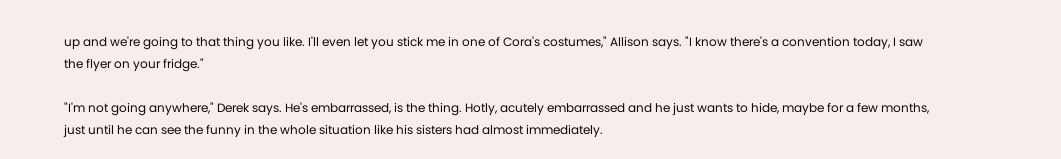up and we're going to that thing you like. I'll even let you stick me in one of Cora's costumes," Allison says. "I know there's a convention today, I saw the flyer on your fridge."

"I'm not going anywhere," Derek says. He's embarrassed, is the thing. Hotly, acutely embarrassed and he just wants to hide, maybe for a few months, just until he can see the funny in the whole situation like his sisters had almost immediately.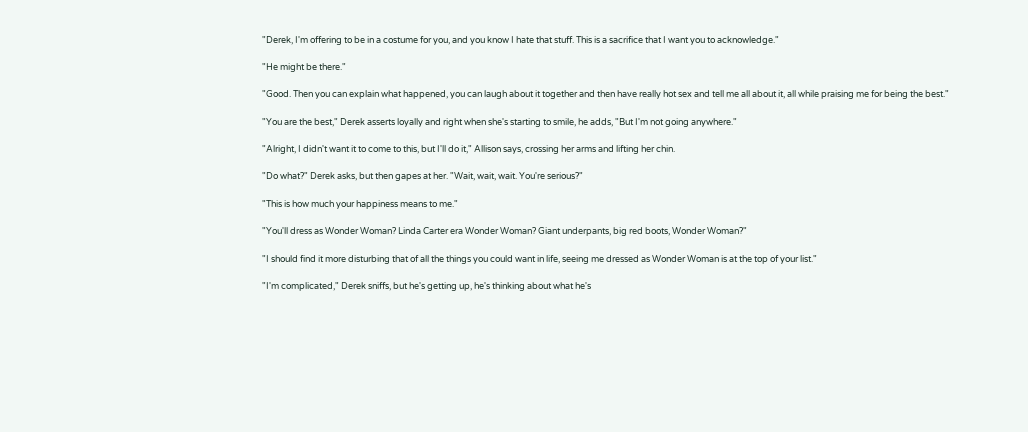"Derek, I'm offering to be in a costume for you, and you know I hate that stuff. This is a sacrifice that I want you to acknowledge."

"He might be there."

"Good. Then you can explain what happened, you can laugh about it together and then have really hot sex and tell me all about it, all while praising me for being the best."

"You are the best," Derek asserts loyally and right when she's starting to smile, he adds, "But I'm not going anywhere."

"Alright, I didn't want it to come to this, but I'll do it," Allison says, crossing her arms and lifting her chin.

"Do what?" Derek asks, but then gapes at her. "Wait, wait, wait. You're serious?"

"This is how much your happiness means to me."

"You'll dress as Wonder Woman? Linda Carter era Wonder Woman? Giant underpants, big red boots, Wonder Woman?"

"I should find it more disturbing that of all the things you could want in life, seeing me dressed as Wonder Woman is at the top of your list."

"I'm complicated," Derek sniffs, but he's getting up, he's thinking about what he's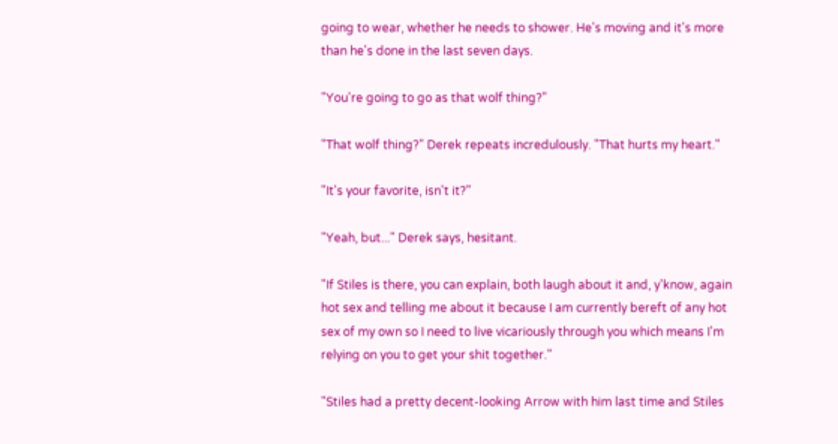going to wear, whether he needs to shower. He's moving and it's more than he's done in the last seven days.

"You're going to go as that wolf thing?"

"That wolf thing?" Derek repeats incredulously. "That hurts my heart."

"It's your favorite, isn't it?"

"Yeah, but..." Derek says, hesitant.

"If Stiles is there, you can explain, both laugh about it and, y'know, again hot sex and telling me about it because I am currently bereft of any hot sex of my own so I need to live vicariously through you which means I'm relying on you to get your shit together."

"Stiles had a pretty decent-looking Arrow with him last time and Stiles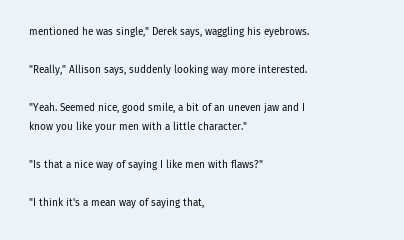mentioned he was single," Derek says, waggling his eyebrows.

"Really," Allison says, suddenly looking way more interested.

"Yeah. Seemed nice, good smile, a bit of an uneven jaw and I know you like your men with a little character."

"Is that a nice way of saying I like men with flaws?"

"I think it's a mean way of saying that,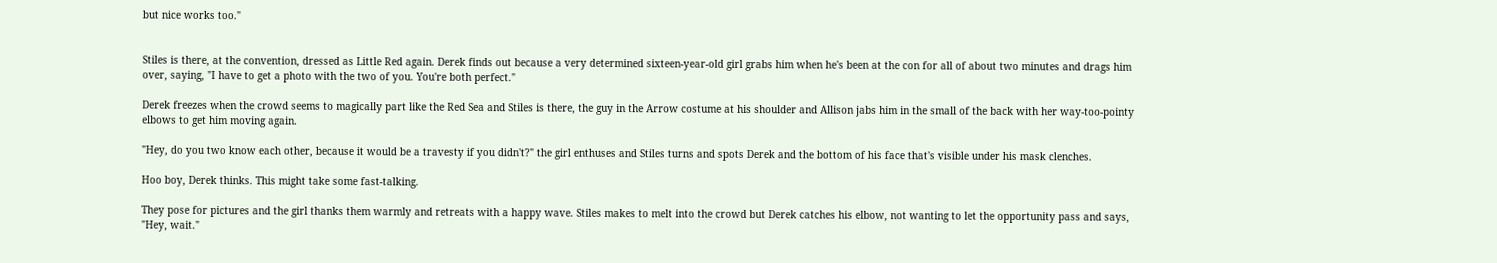but nice works too."


Stiles is there, at the convention, dressed as Little Red again. Derek finds out because a very determined sixteen-year-old girl grabs him when he's been at the con for all of about two minutes and drags him over, saying, "I have to get a photo with the two of you. You're both perfect."

Derek freezes when the crowd seems to magically part like the Red Sea and Stiles is there, the guy in the Arrow costume at his shoulder and Allison jabs him in the small of the back with her way-too-pointy elbows to get him moving again.

"Hey, do you two know each other, because it would be a travesty if you didn't?" the girl enthuses and Stiles turns and spots Derek and the bottom of his face that's visible under his mask clenches.

Hoo boy, Derek thinks. This might take some fast-talking.

They pose for pictures and the girl thanks them warmly and retreats with a happy wave. Stiles makes to melt into the crowd but Derek catches his elbow, not wanting to let the opportunity pass and says, "Hey, wait."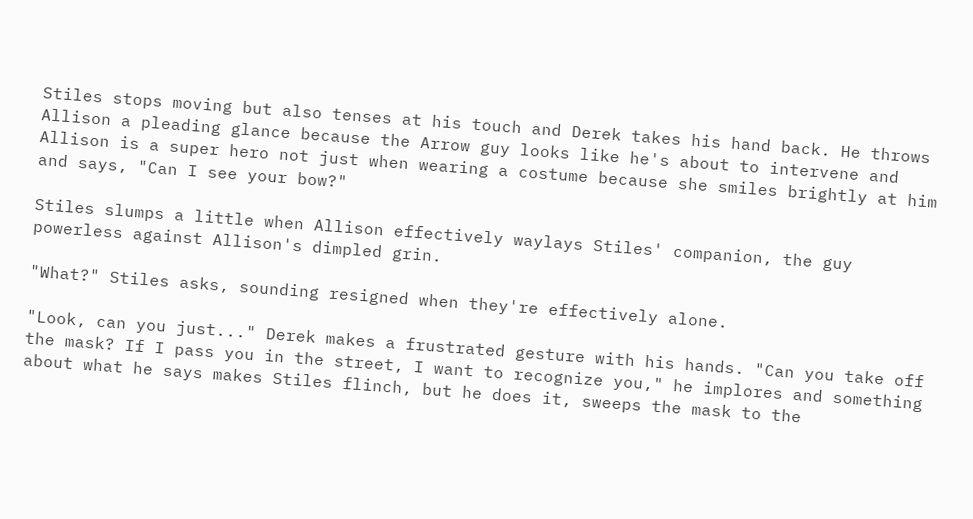Stiles stops moving but also tenses at his touch and Derek takes his hand back. He throws Allison a pleading glance because the Arrow guy looks like he's about to intervene and Allison is a super hero not just when wearing a costume because she smiles brightly at him and says, "Can I see your bow?"

Stiles slumps a little when Allison effectively waylays Stiles' companion, the guy powerless against Allison's dimpled grin.

"What?" Stiles asks, sounding resigned when they're effectively alone.

"Look, can you just..." Derek makes a frustrated gesture with his hands. "Can you take off the mask? If I pass you in the street, I want to recognize you," he implores and something about what he says makes Stiles flinch, but he does it, sweeps the mask to the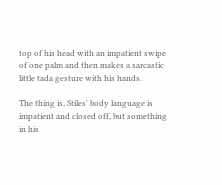top of his head with an impatient swipe of one palm and then makes a sarcastic little tada gesture with his hands.

The thing is, Stiles' body language is impatient and closed off, but something in his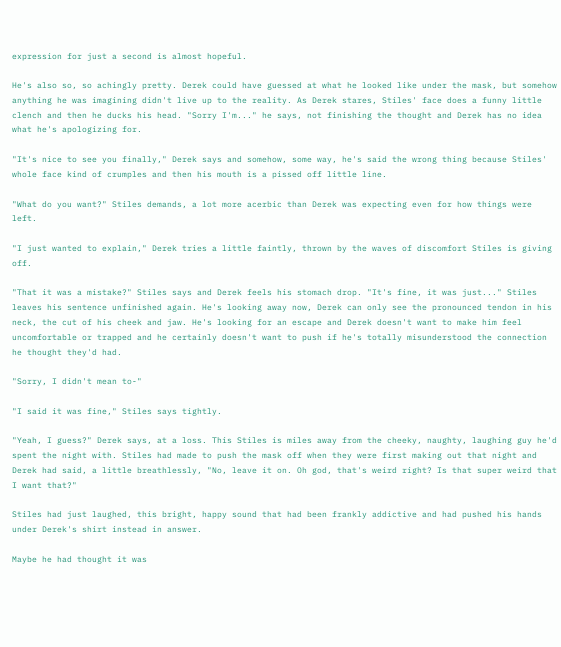expression for just a second is almost hopeful.

He's also so, so achingly pretty. Derek could have guessed at what he looked like under the mask, but somehow anything he was imagining didn't live up to the reality. As Derek stares, Stiles' face does a funny little clench and then he ducks his head. "Sorry I'm..." he says, not finishing the thought and Derek has no idea what he's apologizing for.

"It's nice to see you finally," Derek says and somehow, some way, he's said the wrong thing because Stiles' whole face kind of crumples and then his mouth is a pissed off little line.

"What do you want?" Stiles demands, a lot more acerbic than Derek was expecting even for how things were left.

"I just wanted to explain," Derek tries a little faintly, thrown by the waves of discomfort Stiles is giving off.

"That it was a mistake?" Stiles says and Derek feels his stomach drop. "It's fine, it was just..." Stiles leaves his sentence unfinished again. He's looking away now, Derek can only see the pronounced tendon in his neck, the cut of his cheek and jaw. He's looking for an escape and Derek doesn't want to make him feel uncomfortable or trapped and he certainly doesn't want to push if he's totally misunderstood the connection he thought they'd had.

"Sorry, I didn't mean to-"

"I said it was fine," Stiles says tightly.

"Yeah, I guess?" Derek says, at a loss. This Stiles is miles away from the cheeky, naughty, laughing guy he'd spent the night with. Stiles had made to push the mask off when they were first making out that night and Derek had said, a little breathlessly, "No, leave it on. Oh god, that's weird right? Is that super weird that I want that?"

Stiles had just laughed, this bright, happy sound that had been frankly addictive and had pushed his hands under Derek's shirt instead in answer.

Maybe he had thought it was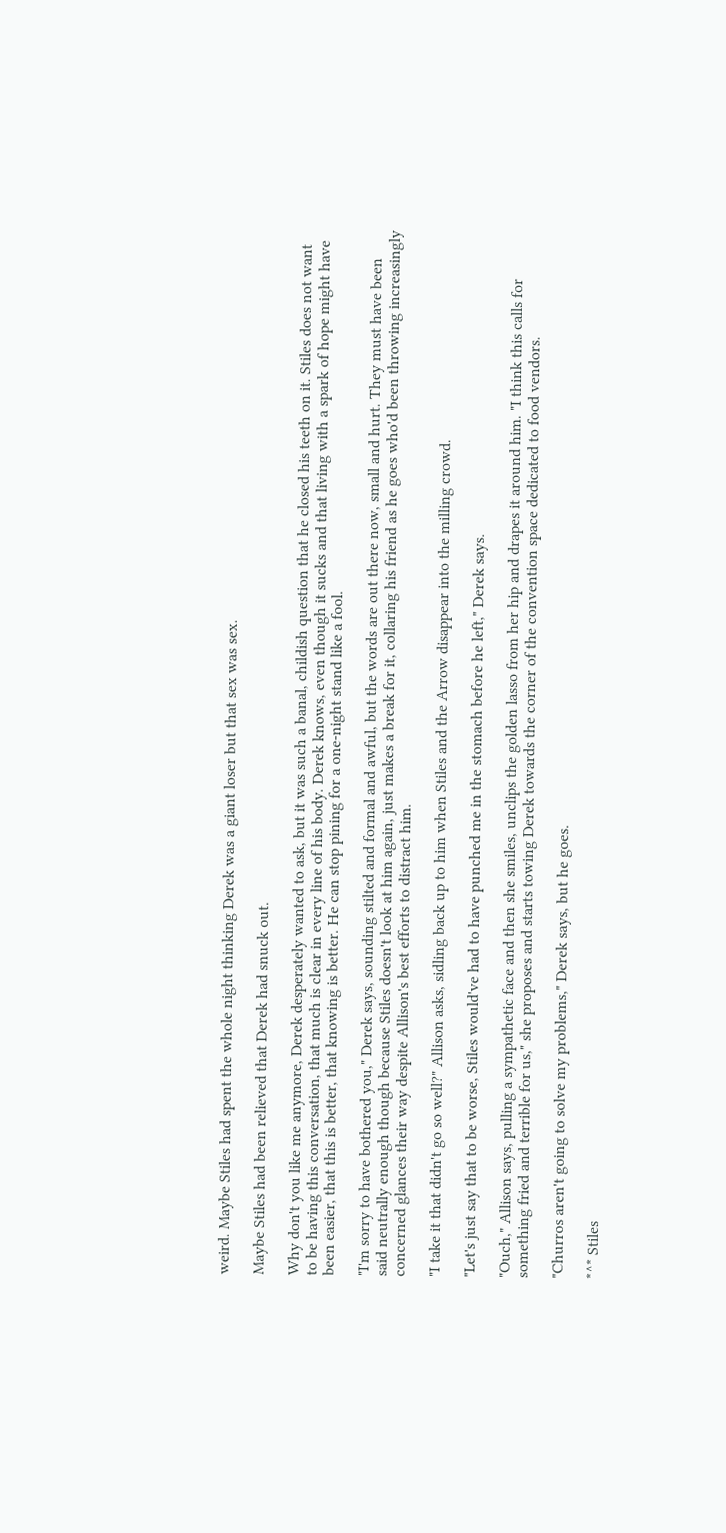weird. Maybe Stiles had spent the whole night thinking Derek was a giant loser but that sex was sex.

Maybe Stiles had been relieved that Derek had snuck out.

Why don't you like me anymore, Derek desperately wanted to ask, but it was such a banal, childish question that he closed his teeth on it. Stiles does not want to be having this conversation, that much is clear in every line of his body. Derek knows, even though it sucks and that living with a spark of hope might have been easier, that this is better, that knowing is better. He can stop pining for a one-night stand like a fool.

"I'm sorry to have bothered you," Derek says, sounding stilted and formal and awful, but the words are out there now, small and hurt. They must have been said neutrally enough though because Stiles doesn't look at him again, just makes a break for it, collaring his friend as he goes who'd been throwing increasingly concerned glances their way despite Allison's best efforts to distract him.

"I take it that didn't go so well?" Allison asks, sidling back up to him when Stiles and the Arrow disappear into the milling crowd.

"Let's just say that to be worse, Stiles would've had to have punched me in the stomach before he left," Derek says.

"Ouch," Allison says, pulling a sympathetic face and then she smiles, unclips the golden lasso from her hip and drapes it around him. "I think this calls for something fried and terrible for us," she proposes and starts towing Derek towards the corner of the convention space dedicated to food vendors.

"Churros aren't going to solve my problems," Derek says, but he goes.

*^* Stiles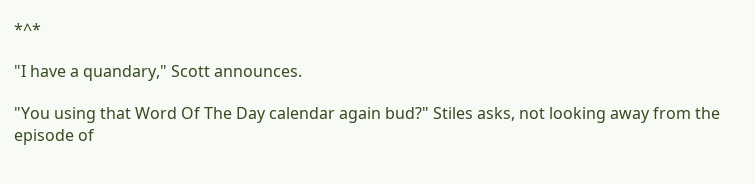*^*

"I have a quandary," Scott announces.

"You using that Word Of The Day calendar again bud?" Stiles asks, not looking away from the episode of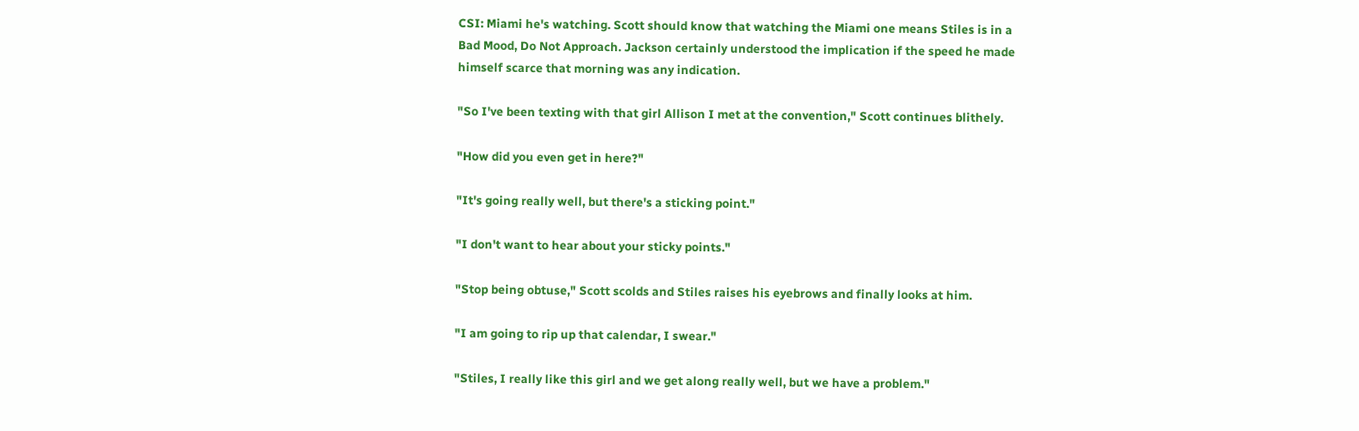CSI: Miami he's watching. Scott should know that watching the Miami one means Stiles is in a Bad Mood, Do Not Approach. Jackson certainly understood the implication if the speed he made himself scarce that morning was any indication.

"So I've been texting with that girl Allison I met at the convention," Scott continues blithely.

"How did you even get in here?"

"It's going really well, but there's a sticking point."

"I don't want to hear about your sticky points."

"Stop being obtuse," Scott scolds and Stiles raises his eyebrows and finally looks at him.

"I am going to rip up that calendar, I swear."

"Stiles, I really like this girl and we get along really well, but we have a problem."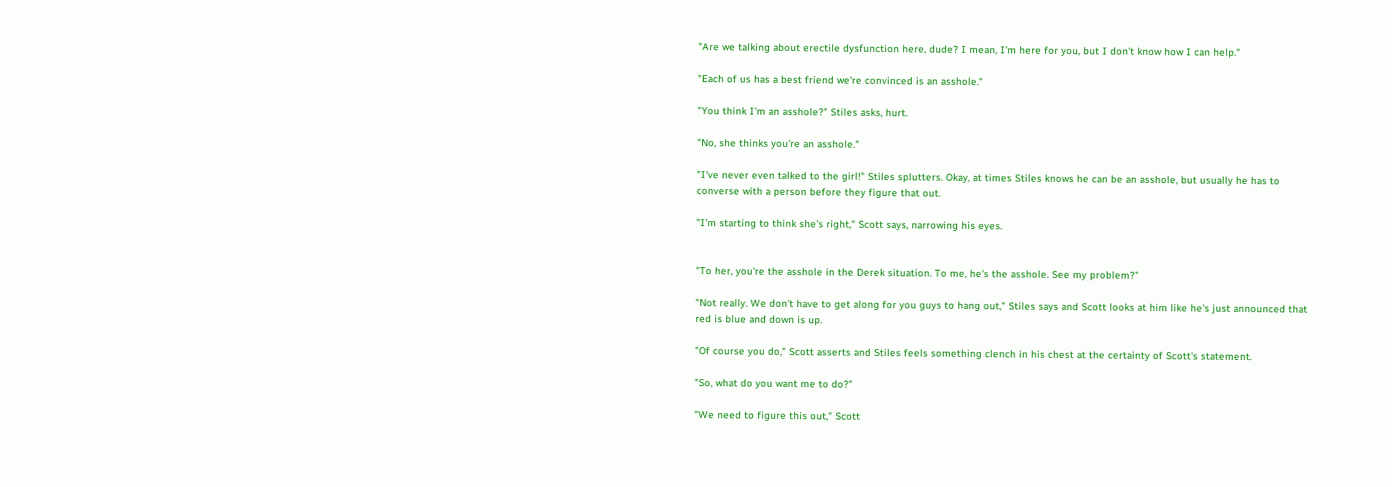"Are we talking about erectile dysfunction here, dude? I mean, I'm here for you, but I don't know how I can help."

"Each of us has a best friend we're convinced is an asshole."

"You think I'm an asshole?" Stiles asks, hurt.

"No, she thinks you're an asshole."

"I've never even talked to the girl!" Stiles splutters. Okay, at times Stiles knows he can be an asshole, but usually he has to converse with a person before they figure that out.

"I'm starting to think she's right," Scott says, narrowing his eyes.


"To her, you're the asshole in the Derek situation. To me, he's the asshole. See my problem?"

"Not really. We don't have to get along for you guys to hang out," Stiles says and Scott looks at him like he's just announced that red is blue and down is up.

"Of course you do," Scott asserts and Stiles feels something clench in his chest at the certainty of Scott's statement.

"So, what do you want me to do?"

"We need to figure this out," Scott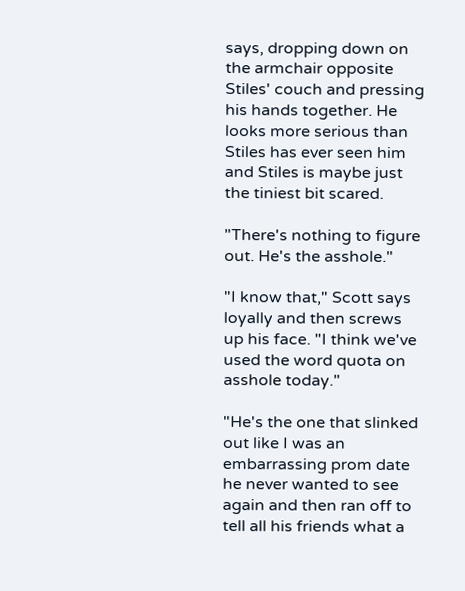says, dropping down on the armchair opposite Stiles' couch and pressing his hands together. He looks more serious than Stiles has ever seen him and Stiles is maybe just the tiniest bit scared.

"There's nothing to figure out. He's the asshole."

"I know that," Scott says loyally and then screws up his face. "I think we've used the word quota on asshole today."

"He's the one that slinked out like I was an embarrassing prom date he never wanted to see again and then ran off to tell all his friends what a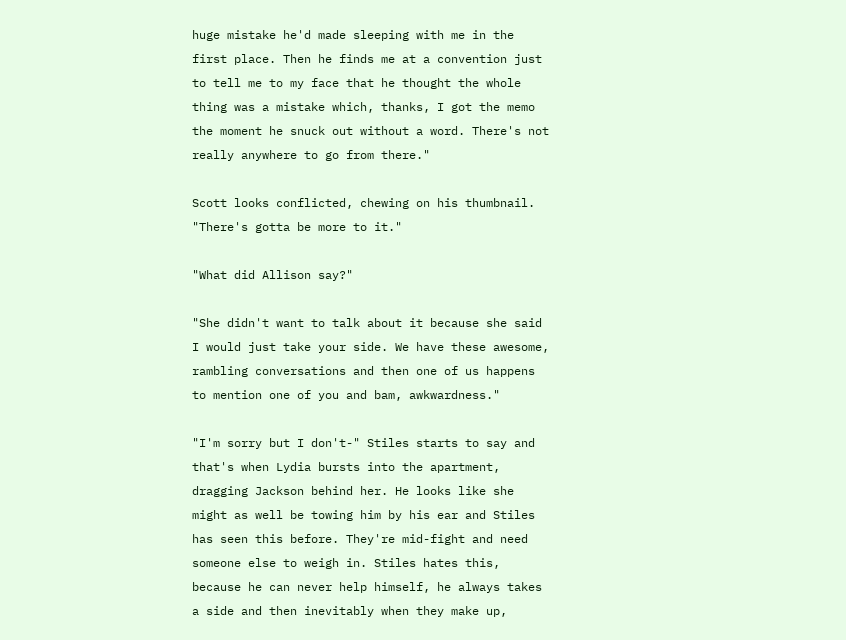huge mistake he'd made sleeping with me in the first place. Then he finds me at a convention just to tell me to my face that he thought the whole thing was a mistake which, thanks, I got the memo the moment he snuck out without a word. There's not really anywhere to go from there."

Scott looks conflicted, chewing on his thumbnail. "There's gotta be more to it."

"What did Allison say?"

"She didn't want to talk about it because she said I would just take your side. We have these awesome, rambling conversations and then one of us happens to mention one of you and bam, awkwardness."

"I'm sorry but I don't-" Stiles starts to say and that's when Lydia bursts into the apartment, dragging Jackson behind her. He looks like she might as well be towing him by his ear and Stiles has seen this before. They're mid-fight and need someone else to weigh in. Stiles hates this, because he can never help himself, he always takes a side and then inevitably when they make up,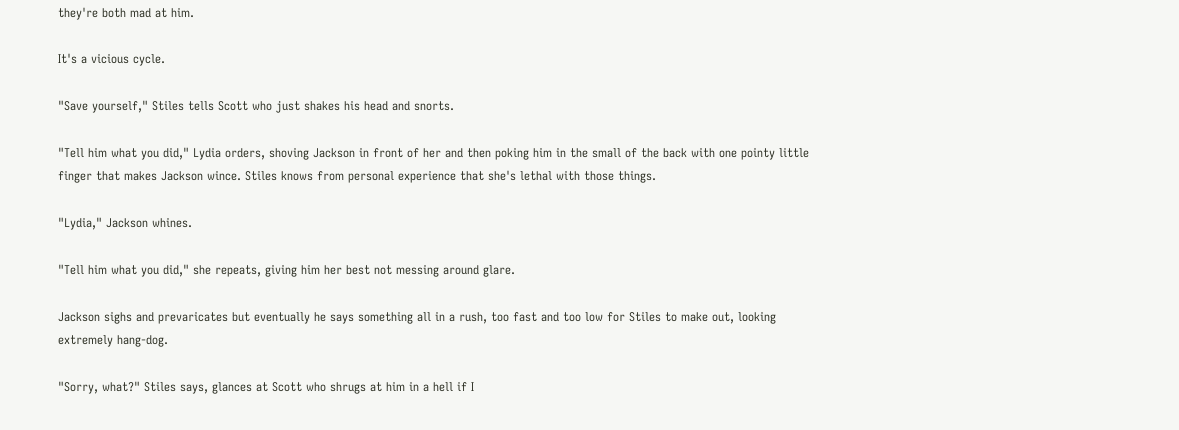they're both mad at him.

It's a vicious cycle.

"Save yourself," Stiles tells Scott who just shakes his head and snorts.

"Tell him what you did," Lydia orders, shoving Jackson in front of her and then poking him in the small of the back with one pointy little finger that makes Jackson wince. Stiles knows from personal experience that she's lethal with those things.

"Lydia," Jackson whines.

"Tell him what you did," she repeats, giving him her best not messing around glare.

Jackson sighs and prevaricates but eventually he says something all in a rush, too fast and too low for Stiles to make out, looking extremely hang-dog.

"Sorry, what?" Stiles says, glances at Scott who shrugs at him in a hell if I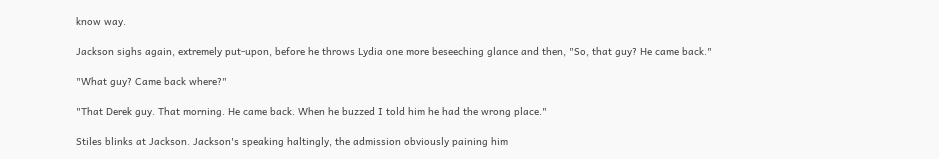know way.

Jackson sighs again, extremely put-upon, before he throws Lydia one more beseeching glance and then, "So, that guy? He came back."

"What guy? Came back where?"

"That Derek guy. That morning. He came back. When he buzzed I told him he had the wrong place."

Stiles blinks at Jackson. Jackson's speaking haltingly, the admission obviously paining him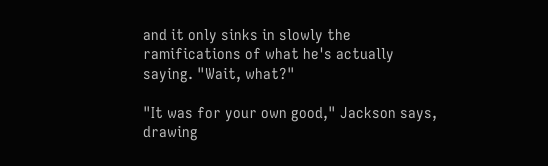and it only sinks in slowly the ramifications of what he's actually saying. "Wait, what?"

"It was for your own good," Jackson says, drawing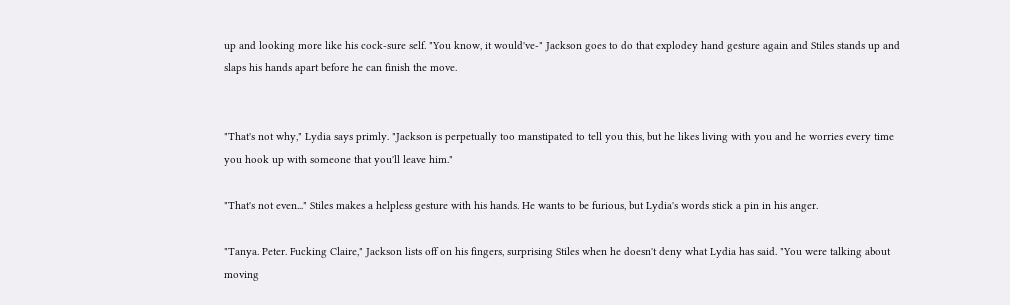up and looking more like his cock-sure self. "You know, it would've-" Jackson goes to do that explodey hand gesture again and Stiles stands up and slaps his hands apart before he can finish the move.


"That's not why," Lydia says primly. "Jackson is perpetually too manstipated to tell you this, but he likes living with you and he worries every time you hook up with someone that you'll leave him."

"That's not even..." Stiles makes a helpless gesture with his hands. He wants to be furious, but Lydia's words stick a pin in his anger.

"Tanya. Peter. Fucking Claire," Jackson lists off on his fingers, surprising Stiles when he doesn't deny what Lydia has said. "You were talking about moving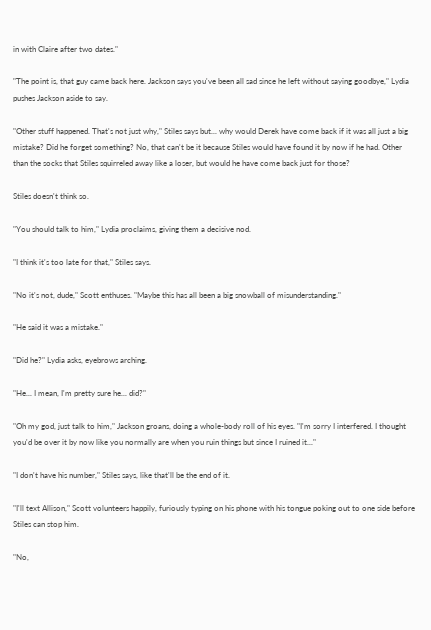in with Claire after two dates."

"The point is, that guy came back here. Jackson says you've been all sad since he left without saying goodbye," Lydia pushes Jackson aside to say.

"Other stuff happened. That's not just why," Stiles says but... why would Derek have come back if it was all just a big mistake? Did he forget something? No, that can't be it because Stiles would have found it by now if he had. Other than the socks that Stiles squirreled away like a loser, but would he have come back just for those?

Stiles doesn't think so.

"You should talk to him," Lydia proclaims, giving them a decisive nod.

"I think it's too late for that," Stiles says.

"No it's not, dude," Scott enthuses. "Maybe this has all been a big snowball of misunderstanding."

"He said it was a mistake."

"Did he?" Lydia asks, eyebrows arching.

"He... I mean, I'm pretty sure he... did?"

"Oh my god, just talk to him," Jackson groans, doing a whole-body roll of his eyes. "I'm sorry I interfered. I thought you'd be over it by now like you normally are when you ruin things but since I ruined it..."

"I don't have his number," Stiles says, like that'll be the end of it.

"I'll text Allison," Scott volunteers happily, furiously typing on his phone with his tongue poking out to one side before Stiles can stop him.

"No,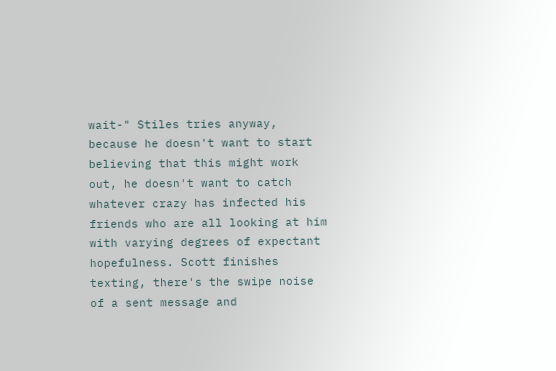wait-" Stiles tries anyway, because he doesn't want to start believing that this might work out, he doesn't want to catch whatever crazy has infected his friends who are all looking at him with varying degrees of expectant hopefulness. Scott finishes texting, there's the swipe noise of a sent message and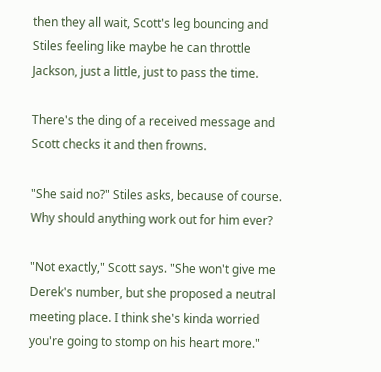then they all wait, Scott's leg bouncing and Stiles feeling like maybe he can throttle Jackson, just a little, just to pass the time.

There's the ding of a received message and Scott checks it and then frowns.

"She said no?" Stiles asks, because of course. Why should anything work out for him ever?

"Not exactly," Scott says. "She won't give me Derek's number, but she proposed a neutral meeting place. I think she's kinda worried you're going to stomp on his heart more."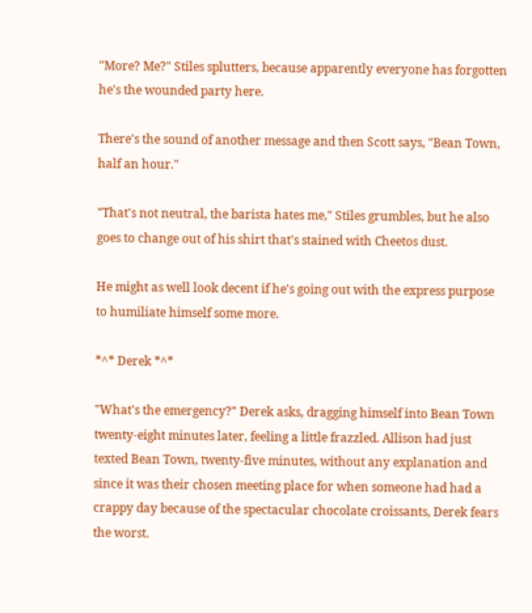"More? Me?" Stiles splutters, because apparently everyone has forgotten he's the wounded party here.

There's the sound of another message and then Scott says, "Bean Town, half an hour."

"That's not neutral, the barista hates me," Stiles grumbles, but he also goes to change out of his shirt that's stained with Cheetos dust.

He might as well look decent if he's going out with the express purpose to humiliate himself some more.

*^* Derek *^*

"What's the emergency?" Derek asks, dragging himself into Bean Town twenty-eight minutes later, feeling a little frazzled. Allison had just texted Bean Town, twenty-five minutes, without any explanation and since it was their chosen meeting place for when someone had had a crappy day because of the spectacular chocolate croissants, Derek fears the worst.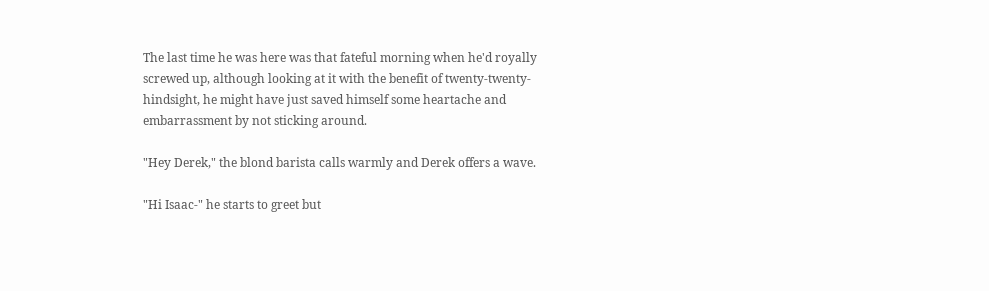The last time he was here was that fateful morning when he'd royally screwed up, although looking at it with the benefit of twenty-twenty-hindsight, he might have just saved himself some heartache and embarrassment by not sticking around.

"Hey Derek," the blond barista calls warmly and Derek offers a wave.

"Hi Isaac-" he starts to greet but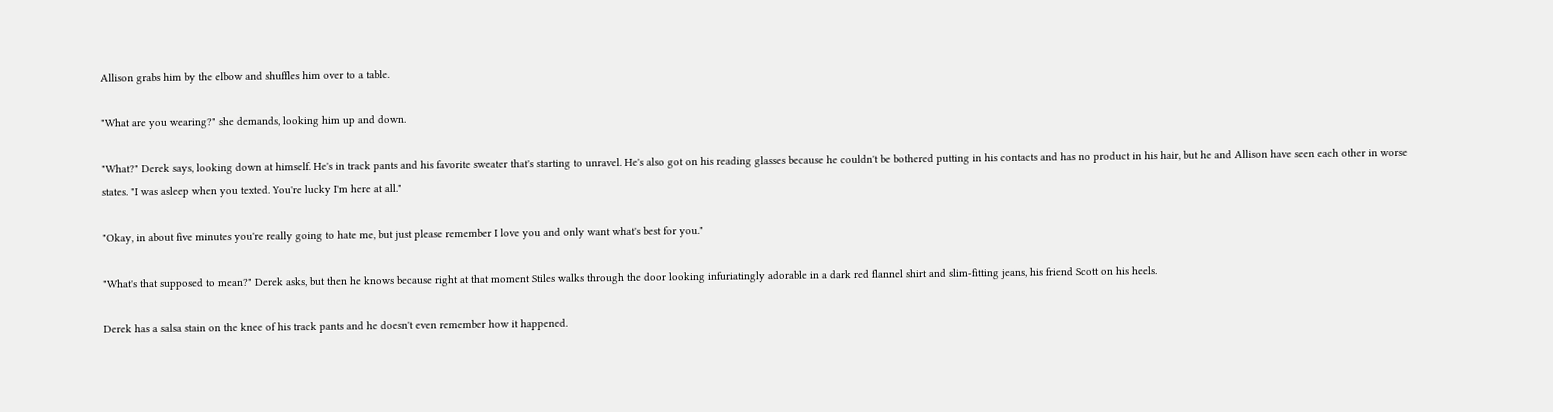Allison grabs him by the elbow and shuffles him over to a table.

"What are you wearing?" she demands, looking him up and down.

"What?" Derek says, looking down at himself. He's in track pants and his favorite sweater that's starting to unravel. He's also got on his reading glasses because he couldn't be bothered putting in his contacts and has no product in his hair, but he and Allison have seen each other in worse states. "I was asleep when you texted. You're lucky I'm here at all."

"Okay, in about five minutes you're really going to hate me, but just please remember I love you and only want what's best for you."

"What's that supposed to mean?" Derek asks, but then he knows because right at that moment Stiles walks through the door looking infuriatingly adorable in a dark red flannel shirt and slim-fitting jeans, his friend Scott on his heels.

Derek has a salsa stain on the knee of his track pants and he doesn't even remember how it happened.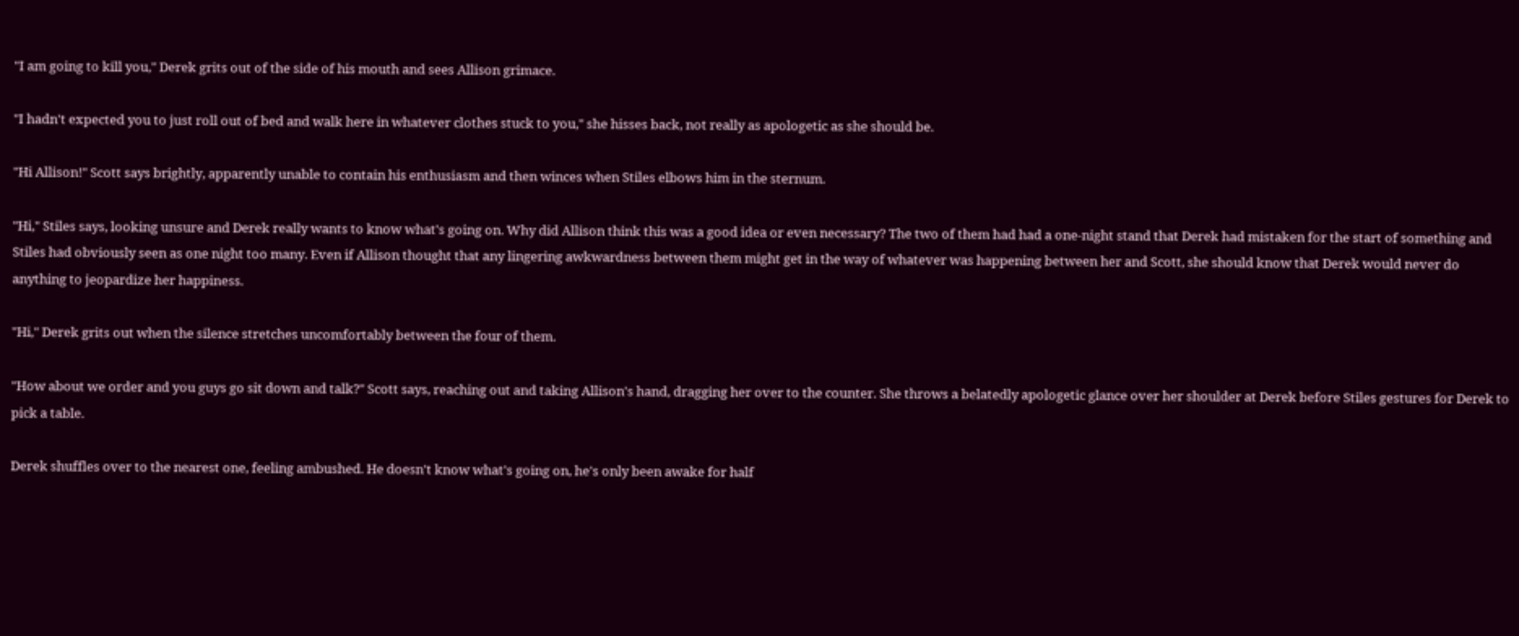"I am going to kill you," Derek grits out of the side of his mouth and sees Allison grimace.

"I hadn't expected you to just roll out of bed and walk here in whatever clothes stuck to you," she hisses back, not really as apologetic as she should be.

"Hi Allison!" Scott says brightly, apparently unable to contain his enthusiasm and then winces when Stiles elbows him in the sternum.

"Hi," Stiles says, looking unsure and Derek really wants to know what's going on. Why did Allison think this was a good idea or even necessary? The two of them had had a one-night stand that Derek had mistaken for the start of something and Stiles had obviously seen as one night too many. Even if Allison thought that any lingering awkwardness between them might get in the way of whatever was happening between her and Scott, she should know that Derek would never do anything to jeopardize her happiness.

"Hi," Derek grits out when the silence stretches uncomfortably between the four of them.

"How about we order and you guys go sit down and talk?" Scott says, reaching out and taking Allison's hand, dragging her over to the counter. She throws a belatedly apologetic glance over her shoulder at Derek before Stiles gestures for Derek to pick a table.

Derek shuffles over to the nearest one, feeling ambushed. He doesn't know what's going on, he's only been awake for half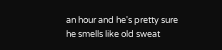an hour and he's pretty sure he smells like old sweat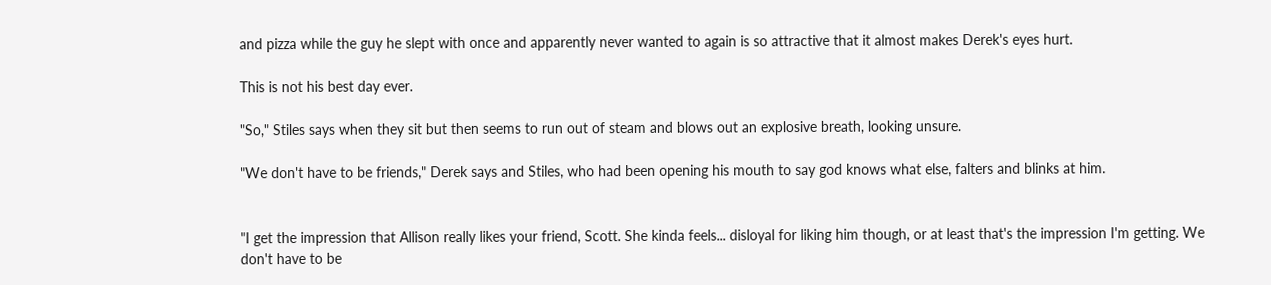and pizza while the guy he slept with once and apparently never wanted to again is so attractive that it almost makes Derek's eyes hurt.

This is not his best day ever.

"So," Stiles says when they sit but then seems to run out of steam and blows out an explosive breath, looking unsure.

"We don't have to be friends," Derek says and Stiles, who had been opening his mouth to say god knows what else, falters and blinks at him.


"I get the impression that Allison really likes your friend, Scott. She kinda feels... disloyal for liking him though, or at least that's the impression I'm getting. We don't have to be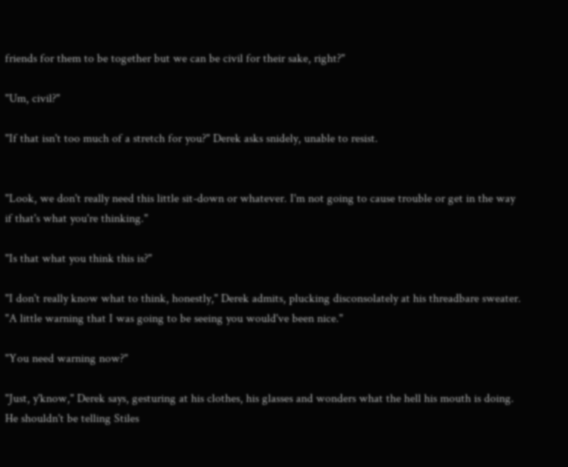friends for them to be together but we can be civil for their sake, right?"

"Um, civil?"

"If that isn't too much of a stretch for you?" Derek asks snidely, unable to resist.


"Look, we don't really need this little sit-down or whatever. I'm not going to cause trouble or get in the way if that's what you're thinking."

"Is that what you think this is?"

"I don't really know what to think, honestly," Derek admits, plucking disconsolately at his threadbare sweater. "A little warning that I was going to be seeing you would've been nice."

"You need warning now?"

"Just, y'know," Derek says, gesturing at his clothes, his glasses and wonders what the hell his mouth is doing. He shouldn't be telling Stiles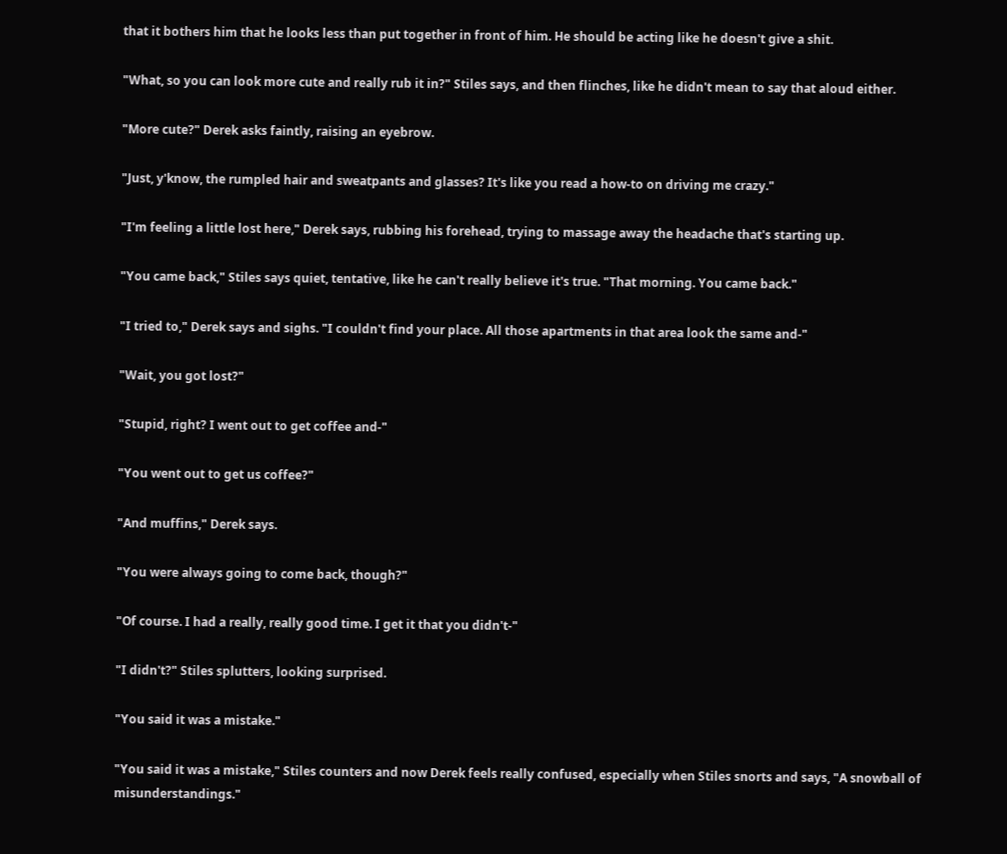that it bothers him that he looks less than put together in front of him. He should be acting like he doesn't give a shit.

"What, so you can look more cute and really rub it in?" Stiles says, and then flinches, like he didn't mean to say that aloud either.

"More cute?" Derek asks faintly, raising an eyebrow.

"Just, y'know, the rumpled hair and sweatpants and glasses? It's like you read a how-to on driving me crazy."

"I'm feeling a little lost here," Derek says, rubbing his forehead, trying to massage away the headache that's starting up.

"You came back," Stiles says quiet, tentative, like he can't really believe it's true. "That morning. You came back."

"I tried to," Derek says and sighs. "I couldn't find your place. All those apartments in that area look the same and-"

"Wait, you got lost?"

"Stupid, right? I went out to get coffee and-"

"You went out to get us coffee?"

"And muffins," Derek says.

"You were always going to come back, though?"

"Of course. I had a really, really good time. I get it that you didn't-"

"I didn't?" Stiles splutters, looking surprised.

"You said it was a mistake."

"You said it was a mistake," Stiles counters and now Derek feels really confused, especially when Stiles snorts and says, "A snowball of misunderstandings."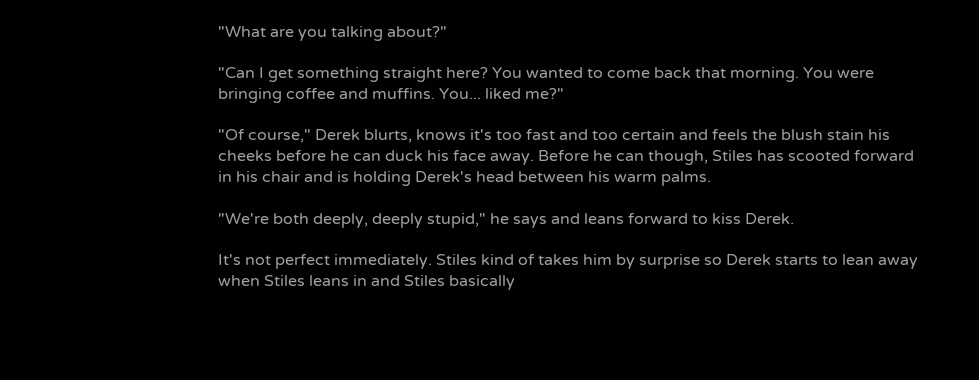"What are you talking about?"

"Can I get something straight here? You wanted to come back that morning. You were bringing coffee and muffins. You... liked me?"

"Of course," Derek blurts, knows it's too fast and too certain and feels the blush stain his cheeks before he can duck his face away. Before he can though, Stiles has scooted forward in his chair and is holding Derek's head between his warm palms.

"We're both deeply, deeply stupid," he says and leans forward to kiss Derek.

It's not perfect immediately. Stiles kind of takes him by surprise so Derek starts to lean away when Stiles leans in and Stiles basically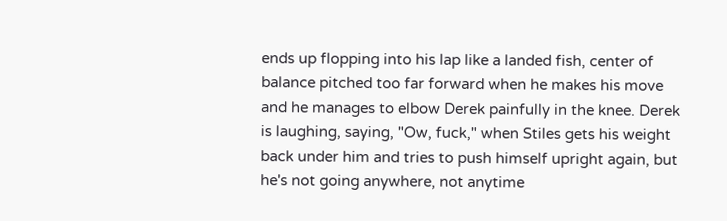ends up flopping into his lap like a landed fish, center of balance pitched too far forward when he makes his move and he manages to elbow Derek painfully in the knee. Derek is laughing, saying, "Ow, fuck," when Stiles gets his weight back under him and tries to push himself upright again, but he's not going anywhere, not anytime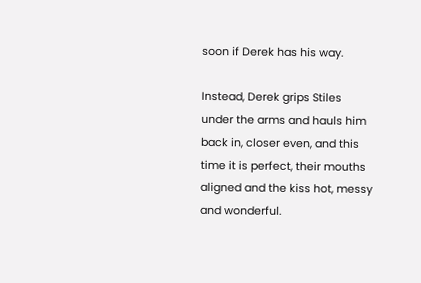soon if Derek has his way.

Instead, Derek grips Stiles under the arms and hauls him back in, closer even, and this time it is perfect, their mouths aligned and the kiss hot, messy and wonderful.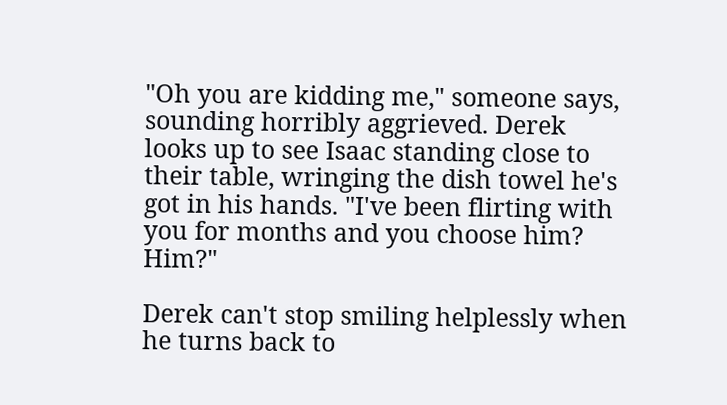"Oh you are kidding me," someone says, sounding horribly aggrieved. Derek looks up to see Isaac standing close to their table, wringing the dish towel he's got in his hands. "I've been flirting with you for months and you choose him? Him?"

Derek can't stop smiling helplessly when he turns back to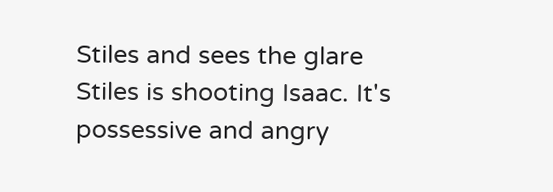Stiles and sees the glare Stiles is shooting Isaac. It's possessive and angry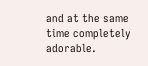and at the same time completely adorable.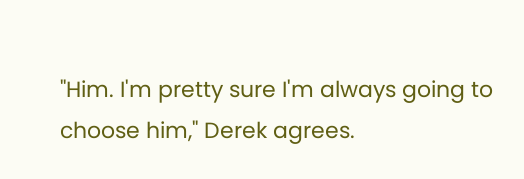"Him. I'm pretty sure I'm always going to choose him," Derek agrees.